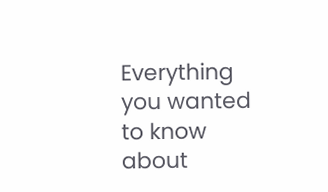Everything you wanted to know about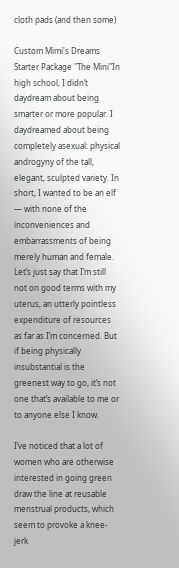cloth pads (and then some)

Custom Mimi's Dreams Starter Package "The Mini"In high school, I didn’t daydream about being smarter or more popular. I daydreamed about being completely asexual: physical androgyny of the tall, elegant, sculpted variety. In short, I wanted to be an elf — with none of the inconveniences and embarrassments of being merely human and female. Let’s just say that I’m still not on good terms with my uterus, an utterly pointless expenditure of resources as far as I’m concerned. But if being physically insubstantial is the greenest way to go, it’s not one that’s available to me or to anyone else I know.

I’ve noticed that a lot of women who are otherwise interested in going green draw the line at reusable menstrual products, which seem to provoke a knee-jerk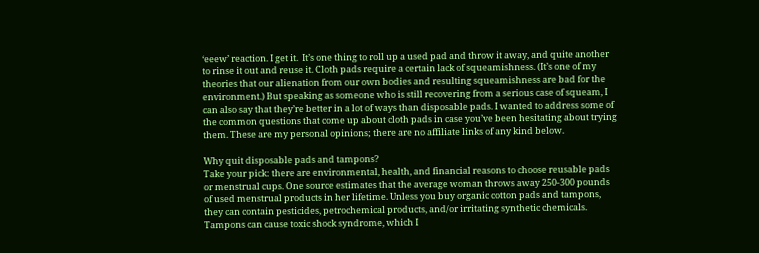‘eeew’ reaction. I get it.  It’s one thing to roll up a used pad and throw it away, and quite another to rinse it out and reuse it. Cloth pads require a certain lack of squeamishness. (It’s one of my theories that our alienation from our own bodies and resulting squeamishness are bad for the environment.) But speaking as someone who is still recovering from a serious case of squeam, I can also say that they’re better in a lot of ways than disposable pads. I wanted to address some of the common questions that come up about cloth pads in case you’ve been hesitating about trying them. These are my personal opinions; there are no affiliate links of any kind below.

Why quit disposable pads and tampons?
Take your pick: there are environmental, health, and financial reasons to choose reusable pads or menstrual cups. One source estimates that the average woman throws away 250-300 pounds of used menstrual products in her lifetime. Unless you buy organic cotton pads and tampons, they can contain pesticides, petrochemical products, and/or irritating synthetic chemicals. Tampons can cause toxic shock syndrome, which I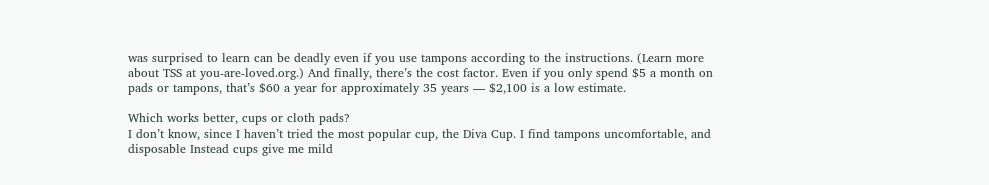was surprised to learn can be deadly even if you use tampons according to the instructions. (Learn more about TSS at you-are-loved.org.) And finally, there’s the cost factor. Even if you only spend $5 a month on pads or tampons, that’s $60 a year for approximately 35 years — $2,100 is a low estimate.

Which works better, cups or cloth pads?
I don’t know, since I haven’t tried the most popular cup, the Diva Cup. I find tampons uncomfortable, and disposable Instead cups give me mild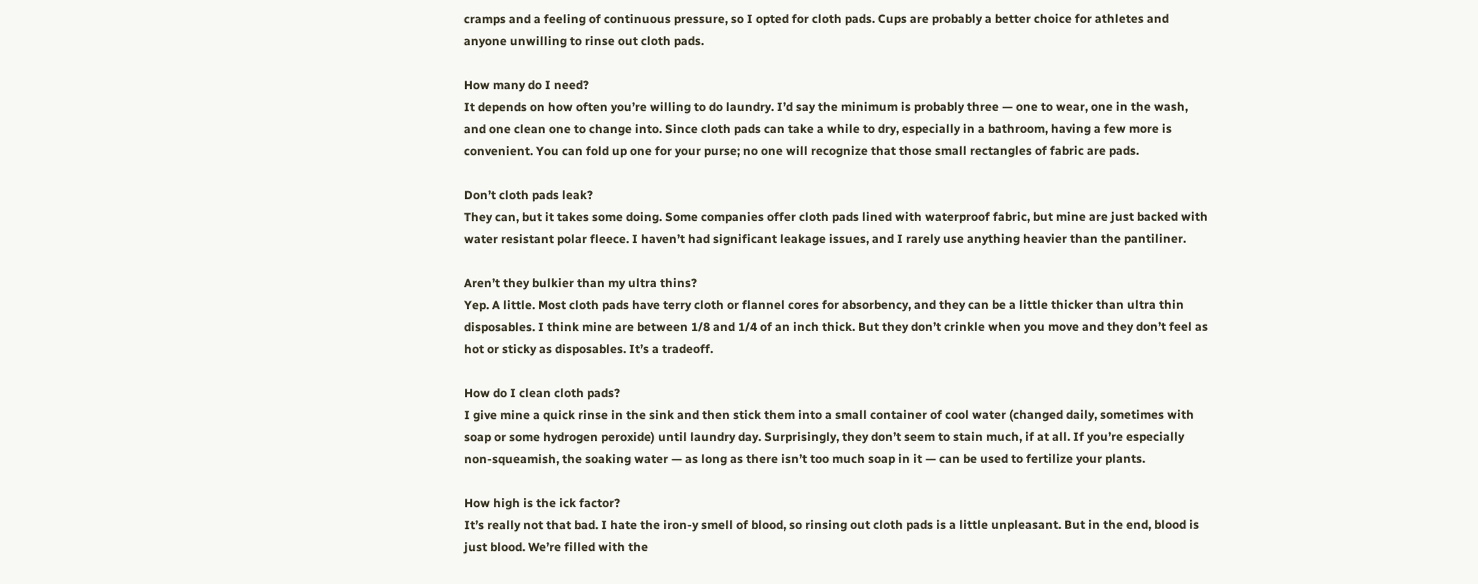cramps and a feeling of continuous pressure, so I opted for cloth pads. Cups are probably a better choice for athletes and anyone unwilling to rinse out cloth pads.

How many do I need?
It depends on how often you’re willing to do laundry. I’d say the minimum is probably three — one to wear, one in the wash, and one clean one to change into. Since cloth pads can take a while to dry, especially in a bathroom, having a few more is convenient. You can fold up one for your purse; no one will recognize that those small rectangles of fabric are pads.

Don’t cloth pads leak?
They can, but it takes some doing. Some companies offer cloth pads lined with waterproof fabric, but mine are just backed with water resistant polar fleece. I haven’t had significant leakage issues, and I rarely use anything heavier than the pantiliner.

Aren’t they bulkier than my ultra thins?
Yep. A little. Most cloth pads have terry cloth or flannel cores for absorbency, and they can be a little thicker than ultra thin disposables. I think mine are between 1/8 and 1/4 of an inch thick. But they don’t crinkle when you move and they don’t feel as hot or sticky as disposables. It’s a tradeoff.

How do I clean cloth pads?
I give mine a quick rinse in the sink and then stick them into a small container of cool water (changed daily, sometimes with soap or some hydrogen peroxide) until laundry day. Surprisingly, they don’t seem to stain much, if at all. If you’re especially non-squeamish, the soaking water — as long as there isn’t too much soap in it — can be used to fertilize your plants.

How high is the ick factor?
It’s really not that bad. I hate the iron-y smell of blood, so rinsing out cloth pads is a little unpleasant. But in the end, blood is just blood. We’re filled with the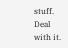stuff. Deal with it.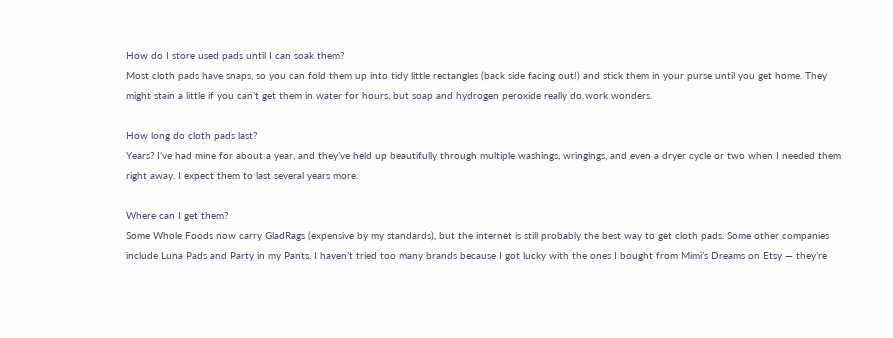How do I store used pads until I can soak them?
Most cloth pads have snaps, so you can fold them up into tidy little rectangles (back side facing out!) and stick them in your purse until you get home. They might stain a little if you can’t get them in water for hours, but soap and hydrogen peroxide really do work wonders.

How long do cloth pads last?
Years? I’ve had mine for about a year, and they’ve held up beautifully through multiple washings, wringings, and even a dryer cycle or two when I needed them right away. I expect them to last several years more.

Where can I get them?
Some Whole Foods now carry GladRags (expensive by my standards), but the internet is still probably the best way to get cloth pads. Some other companies include Luna Pads and Party in my Pants. I haven’t tried too many brands because I got lucky with the ones I bought from Mimi’s Dreams on Etsy — they’re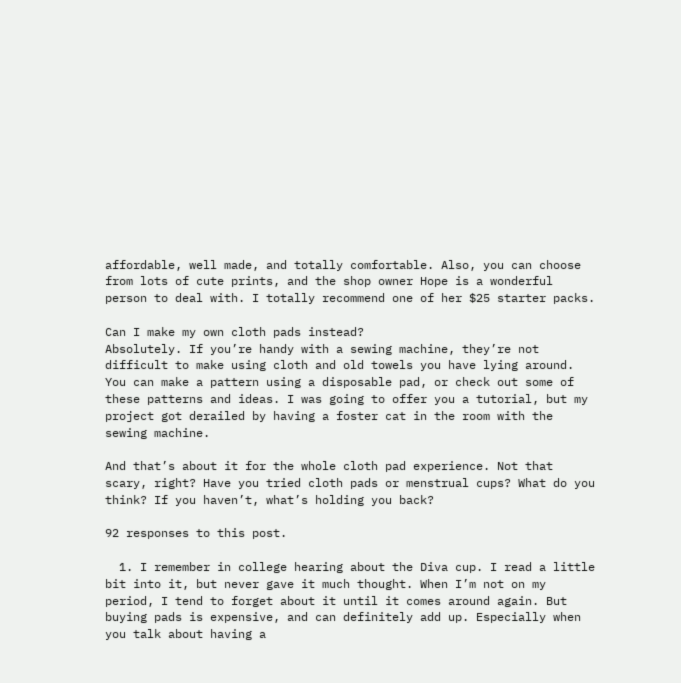affordable, well made, and totally comfortable. Also, you can choose from lots of cute prints, and the shop owner Hope is a wonderful person to deal with. I totally recommend one of her $25 starter packs.

Can I make my own cloth pads instead?
Absolutely. If you’re handy with a sewing machine, they’re not difficult to make using cloth and old towels you have lying around. You can make a pattern using a disposable pad, or check out some of these patterns and ideas. I was going to offer you a tutorial, but my project got derailed by having a foster cat in the room with the sewing machine.

And that’s about it for the whole cloth pad experience. Not that scary, right? Have you tried cloth pads or menstrual cups? What do you think? If you haven’t, what’s holding you back?

92 responses to this post.

  1. I remember in college hearing about the Diva cup. I read a little bit into it, but never gave it much thought. When I’m not on my period, I tend to forget about it until it comes around again. But buying pads is expensive, and can definitely add up. Especially when you talk about having a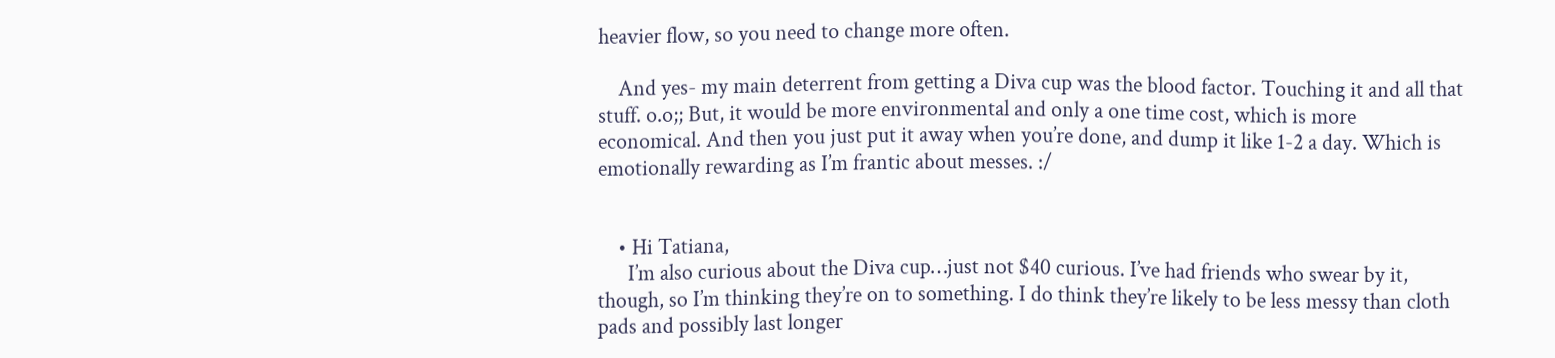heavier flow, so you need to change more often.

    And yes- my main deterrent from getting a Diva cup was the blood factor. Touching it and all that stuff. o.o;; But, it would be more environmental and only a one time cost, which is more economical. And then you just put it away when you’re done, and dump it like 1-2 a day. Which is emotionally rewarding as I’m frantic about messes. :/


    • Hi Tatiana,
      I’m also curious about the Diva cup…just not $40 curious. I’ve had friends who swear by it, though, so I’m thinking they’re on to something. I do think they’re likely to be less messy than cloth pads and possibly last longer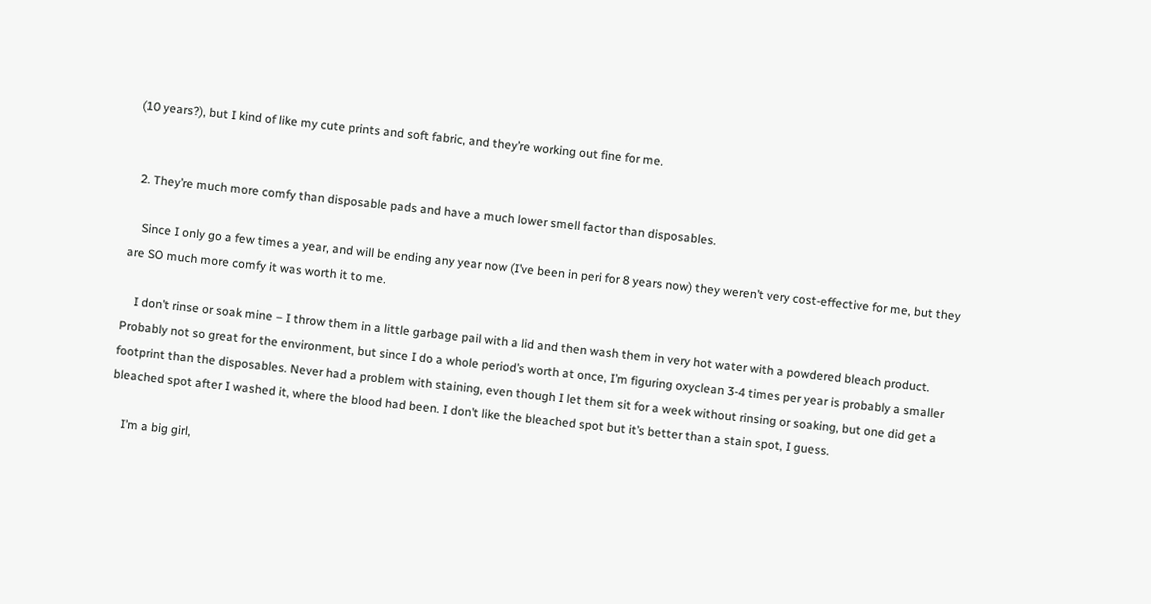(10 years?), but I kind of like my cute prints and soft fabric, and they’re working out fine for me.


  2. They’re much more comfy than disposable pads and have a much lower smell factor than disposables.

    Since I only go a few times a year, and will be ending any year now (I’ve been in peri for 8 years now) they weren’t very cost-effective for me, but they are SO much more comfy it was worth it to me.

    I don’t rinse or soak mine – I throw them in a little garbage pail with a lid and then wash them in very hot water with a powdered bleach product. Probably not so great for the environment, but since I do a whole period’s worth at once, I’m figuring oxyclean 3-4 times per year is probably a smaller footprint than the disposables. Never had a problem with staining, even though I let them sit for a week without rinsing or soaking, but one did get a bleached spot after I washed it, where the blood had been. I don’t like the bleached spot but it’s better than a stain spot, I guess.

    I’m a big girl,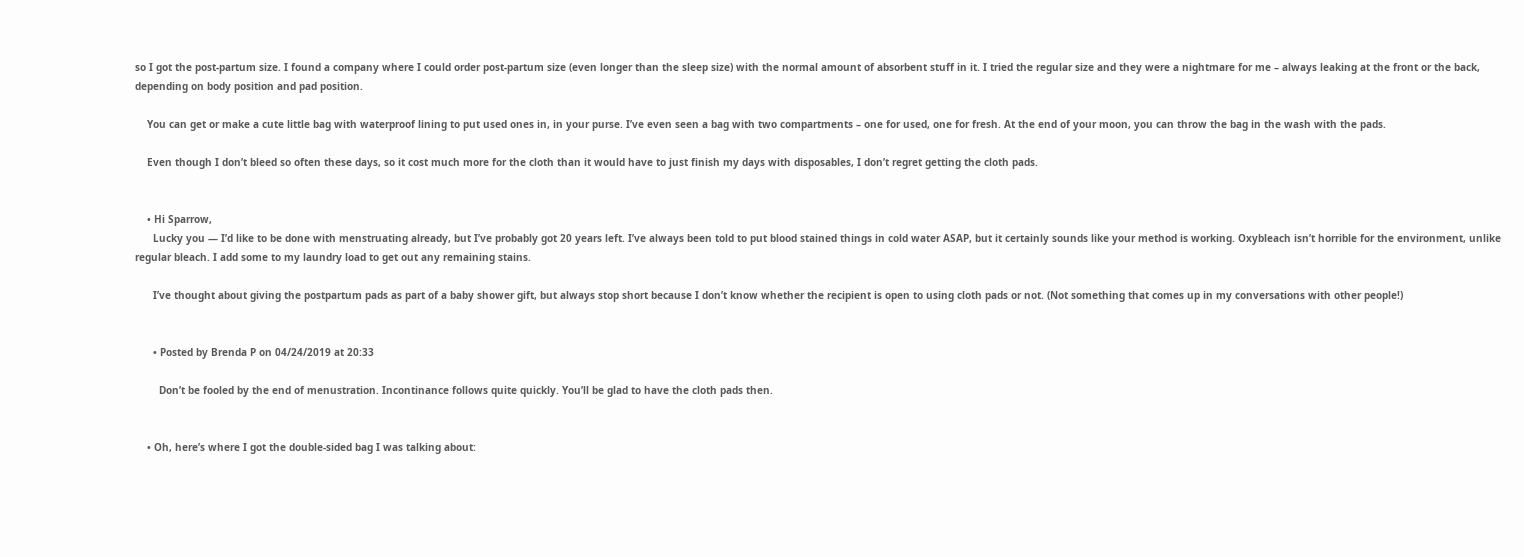so I got the post-partum size. I found a company where I could order post-partum size (even longer than the sleep size) with the normal amount of absorbent stuff in it. I tried the regular size and they were a nightmare for me – always leaking at the front or the back, depending on body position and pad position.

    You can get or make a cute little bag with waterproof lining to put used ones in, in your purse. I’ve even seen a bag with two compartments – one for used, one for fresh. At the end of your moon, you can throw the bag in the wash with the pads.

    Even though I don’t bleed so often these days, so it cost much more for the cloth than it would have to just finish my days with disposables, I don’t regret getting the cloth pads.


    • Hi Sparrow,
      Lucky you — I’d like to be done with menstruating already, but I’ve probably got 20 years left. I’ve always been told to put blood stained things in cold water ASAP, but it certainly sounds like your method is working. Oxybleach isn’t horrible for the environment, unlike regular bleach. I add some to my laundry load to get out any remaining stains.

      I’ve thought about giving the postpartum pads as part of a baby shower gift, but always stop short because I don’t know whether the recipient is open to using cloth pads or not. (Not something that comes up in my conversations with other people!)


      • Posted by Brenda P on 04/24/2019 at 20:33

        Don’t be fooled by the end of menustration. Incontinance follows quite quickly. You’ll be glad to have the cloth pads then.


    • Oh, here’s where I got the double-sided bag I was talking about: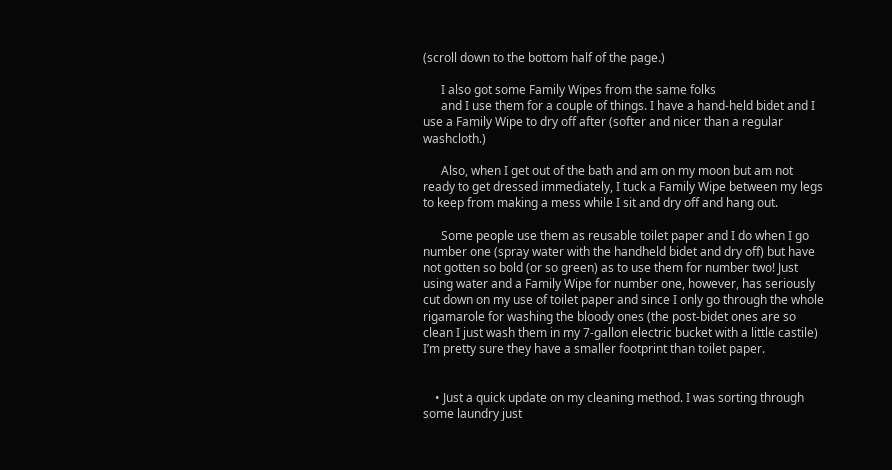(scroll down to the bottom half of the page.)

      I also got some Family Wipes from the same folks
      and I use them for a couple of things. I have a hand-held bidet and I use a Family Wipe to dry off after (softer and nicer than a regular washcloth.)

      Also, when I get out of the bath and am on my moon but am not ready to get dressed immediately, I tuck a Family Wipe between my legs to keep from making a mess while I sit and dry off and hang out.

      Some people use them as reusable toilet paper and I do when I go number one (spray water with the handheld bidet and dry off) but have not gotten so bold (or so green) as to use them for number two! Just using water and a Family Wipe for number one, however, has seriously cut down on my use of toilet paper and since I only go through the whole rigamarole for washing the bloody ones (the post-bidet ones are so clean I just wash them in my 7-gallon electric bucket with a little castile) I’m pretty sure they have a smaller footprint than toilet paper.


    • Just a quick update on my cleaning method. I was sorting through some laundry just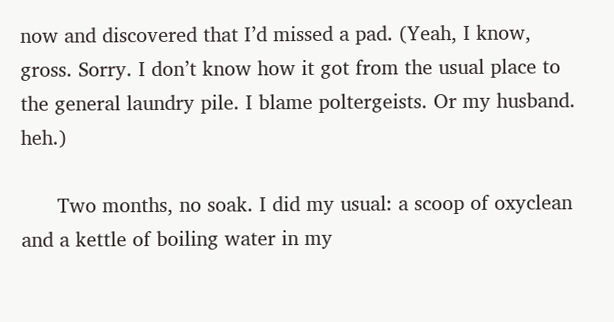now and discovered that I’d missed a pad. (Yeah, I know, gross. Sorry. I don’t know how it got from the usual place to the general laundry pile. I blame poltergeists. Or my husband. heh.)

      Two months, no soak. I did my usual: a scoop of oxyclean and a kettle of boiling water in my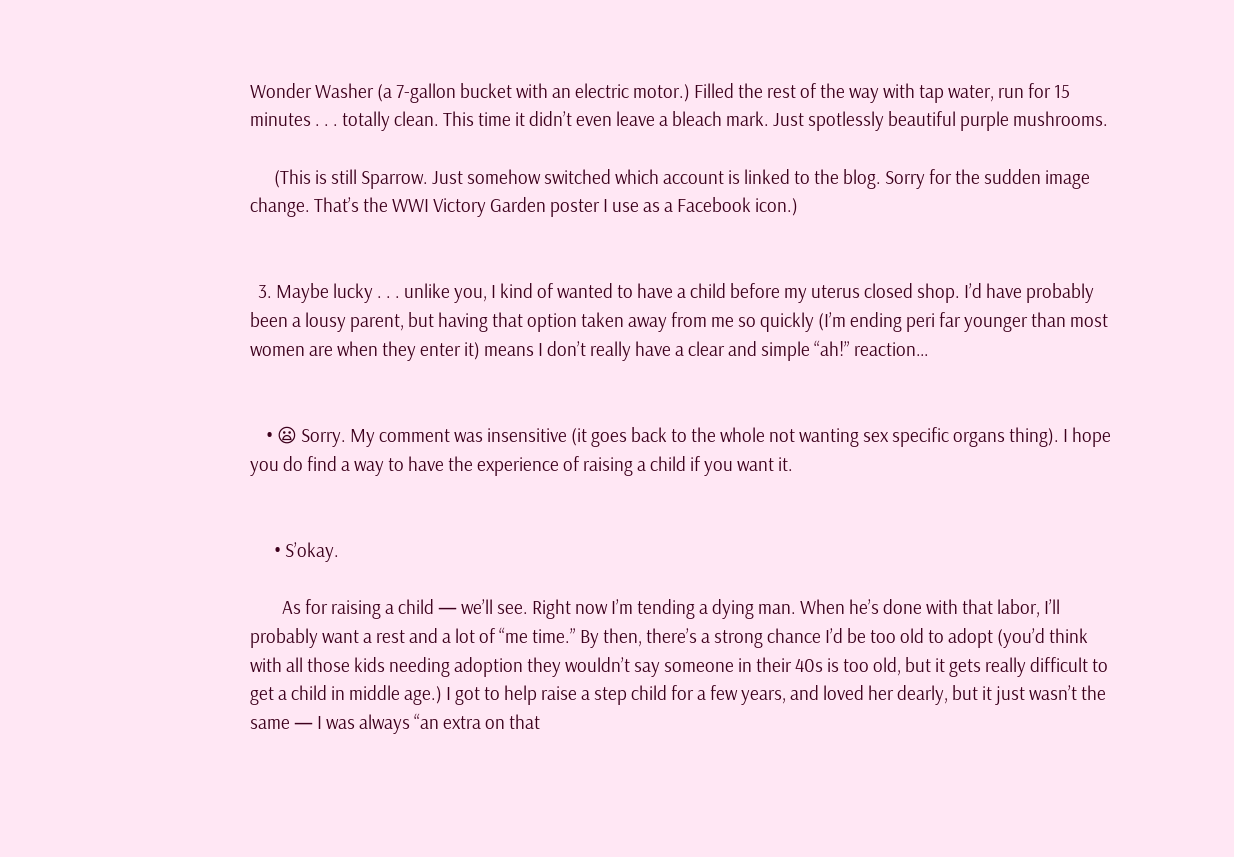Wonder Washer (a 7-gallon bucket with an electric motor.) Filled the rest of the way with tap water, run for 15 minutes . . . totally clean. This time it didn’t even leave a bleach mark. Just spotlessly beautiful purple mushrooms.

      (This is still Sparrow. Just somehow switched which account is linked to the blog. Sorry for the sudden image change. That’s the WWI Victory Garden poster I use as a Facebook icon.)


  3. Maybe lucky . . . unlike you, I kind of wanted to have a child before my uterus closed shop. I’d have probably been a lousy parent, but having that option taken away from me so quickly (I’m ending peri far younger than most women are when they enter it) means I don’t really have a clear and simple “ah!” reaction…


    • 😦 Sorry. My comment was insensitive (it goes back to the whole not wanting sex specific organs thing). I hope you do find a way to have the experience of raising a child if you want it.


      • S’okay.

        As for raising a child — we’ll see. Right now I’m tending a dying man. When he’s done with that labor, I’ll probably want a rest and a lot of “me time.” By then, there’s a strong chance I’d be too old to adopt (you’d think with all those kids needing adoption they wouldn’t say someone in their 40s is too old, but it gets really difficult to get a child in middle age.) I got to help raise a step child for a few years, and loved her dearly, but it just wasn’t the same — I was always “an extra on that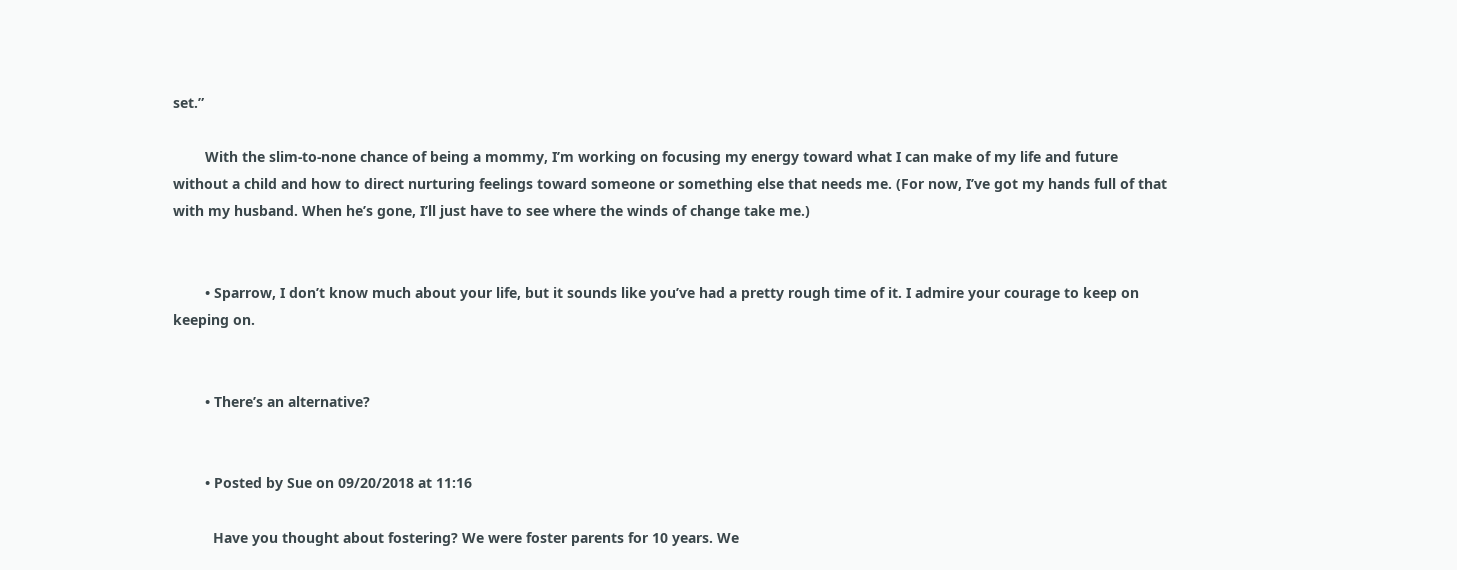set.”

        With the slim-to-none chance of being a mommy, I’m working on focusing my energy toward what I can make of my life and future without a child and how to direct nurturing feelings toward someone or something else that needs me. (For now, I’ve got my hands full of that with my husband. When he’s gone, I’ll just have to see where the winds of change take me.)


        • Sparrow, I don’t know much about your life, but it sounds like you’ve had a pretty rough time of it. I admire your courage to keep on keeping on.


        • There’s an alternative?


        • Posted by Sue on 09/20/2018 at 11:16

          Have you thought about fostering? We were foster parents for 10 years. We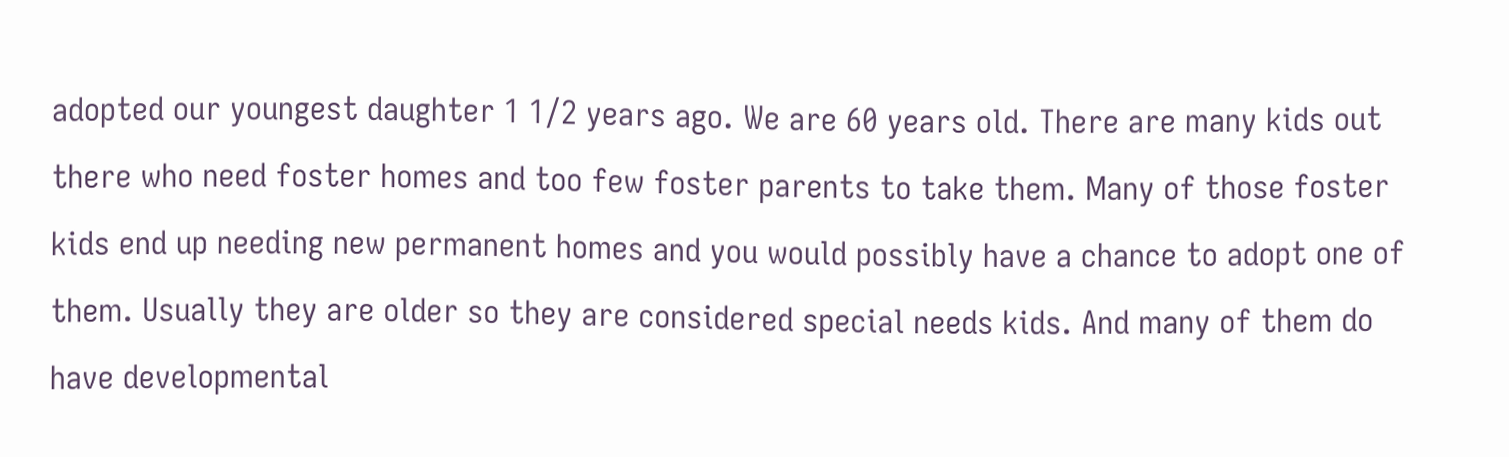adopted our youngest daughter 1 1/2 years ago. We are 60 years old. There are many kids out there who need foster homes and too few foster parents to take them. Many of those foster kids end up needing new permanent homes and you would possibly have a chance to adopt one of them. Usually they are older so they are considered special needs kids. And many of them do have developmental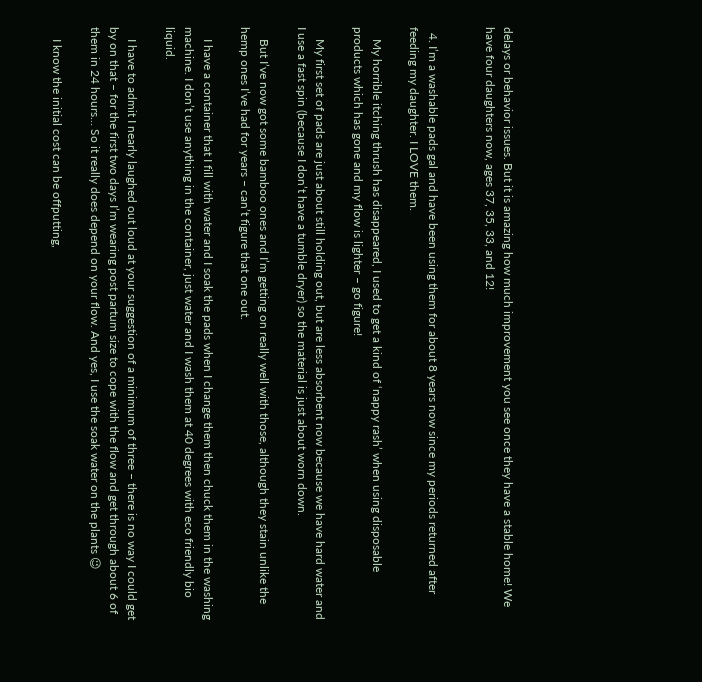delays or behavior issues. But it is amazing how much improvement you see once they have a stable home! We have four daughters now, ages 37, 35, 33, and 12!


  4. I’m a washable pads gal and have been using them for about 8 years now since my periods returned after feeding my daughter. I LOVE them.

    My horrible itching thrush has disappeared, I used to get a kind of ‘nappy rash’ when using disposable products which has gone and my flow is lighter – go figure!

    My first set of pads are just about still holding out, but are less absorbent now because we have hard water and I use a fast spin (because I don’t have a tumble dryer) so the material is just about worn down.

    But I’ve now got some bamboo ones and I’m getting on really well with those, although they stain unlike the hemp ones I’ve had for years – can’t figure that one out.

    I have a container that I fill with water and I soak the pads when I change them then chuck them in the washing machine. I don’t use anything in the container, just water and I wash them at 40 degrees with eco friendly bio liquid.

    I have to admit I nearly laughed out loud at your suggestion of a minimum of three – there is no way I could get by on that – for the first two days I’m wearing post partum size to cope with the flow and get through about 6 of them in 24 hours… So it really does depend on your flow. And yes, I use the soak water on the plants 😉

    I know the initial cost can be offputting,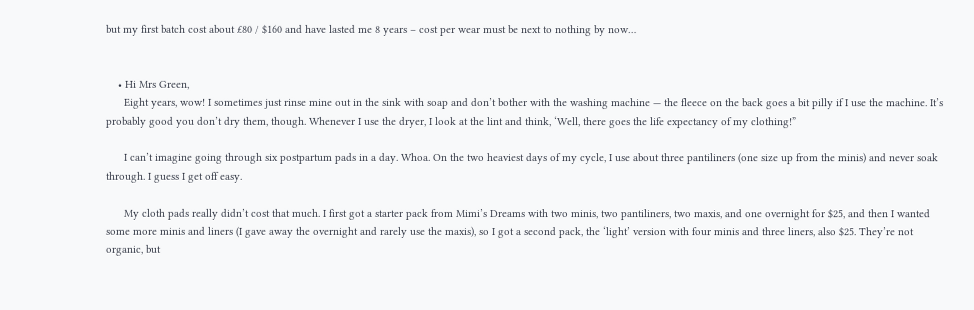but my first batch cost about £80 / $160 and have lasted me 8 years – cost per wear must be next to nothing by now…


    • Hi Mrs Green,
      Eight years, wow! I sometimes just rinse mine out in the sink with soap and don’t bother with the washing machine — the fleece on the back goes a bit pilly if I use the machine. It’s probably good you don’t dry them, though. Whenever I use the dryer, I look at the lint and think, ‘Well, there goes the life expectancy of my clothing!”

      I can’t imagine going through six postpartum pads in a day. Whoa. On the two heaviest days of my cycle, I use about three pantiliners (one size up from the minis) and never soak through. I guess I get off easy.

      My cloth pads really didn’t cost that much. I first got a starter pack from Mimi’s Dreams with two minis, two pantiliners, two maxis, and one overnight for $25, and then I wanted some more minis and liners (I gave away the overnight and rarely use the maxis), so I got a second pack, the ‘light’ version with four minis and three liners, also $25. They’re not organic, but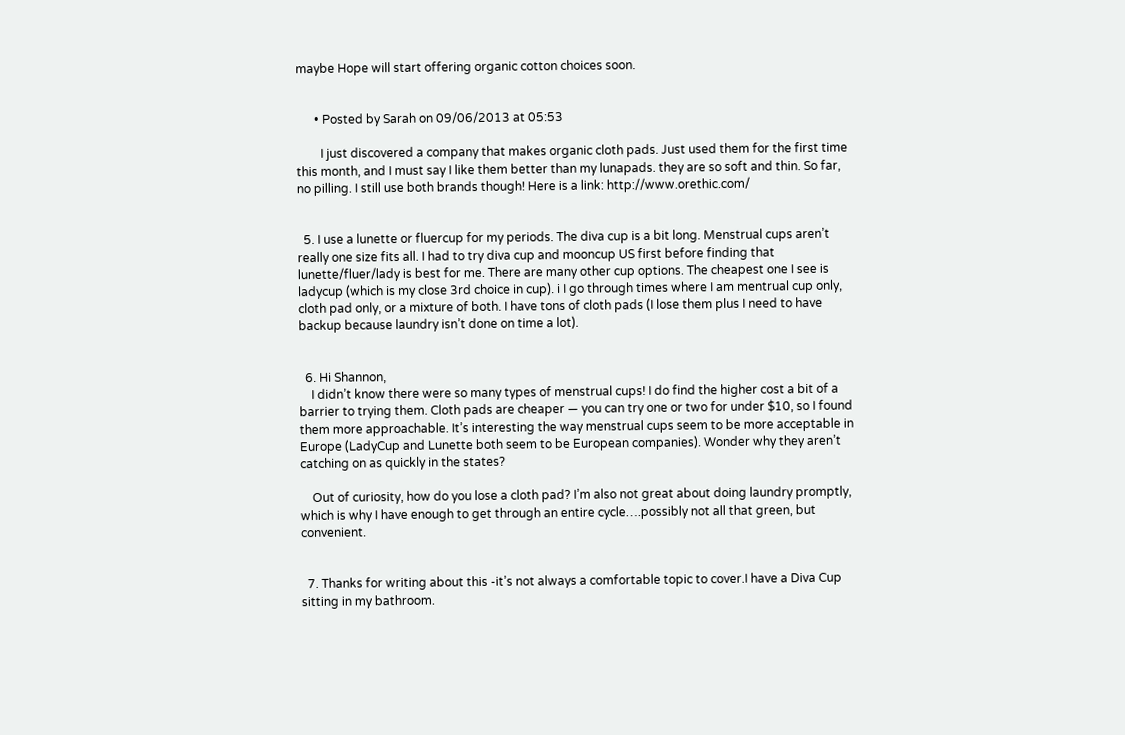maybe Hope will start offering organic cotton choices soon.


      • Posted by Sarah on 09/06/2013 at 05:53

        I just discovered a company that makes organic cloth pads. Just used them for the first time this month, and I must say I like them better than my lunapads. they are so soft and thin. So far, no pilling. I still use both brands though! Here is a link: http://www.orethic.com/


  5. I use a lunette or fluercup for my periods. The diva cup is a bit long. Menstrual cups aren’t really one size fits all. I had to try diva cup and mooncup US first before finding that lunette/fluer/lady is best for me. There are many other cup options. The cheapest one I see is ladycup (which is my close 3rd choice in cup). i I go through times where I am mentrual cup only, cloth pad only, or a mixture of both. I have tons of cloth pads (I lose them plus I need to have backup because laundry isn’t done on time a lot).


  6. Hi Shannon,
    I didn’t know there were so many types of menstrual cups! I do find the higher cost a bit of a barrier to trying them. Cloth pads are cheaper — you can try one or two for under $10, so I found them more approachable. It’s interesting the way menstrual cups seem to be more acceptable in Europe (LadyCup and Lunette both seem to be European companies). Wonder why they aren’t catching on as quickly in the states?

    Out of curiosity, how do you lose a cloth pad? I’m also not great about doing laundry promptly, which is why I have enough to get through an entire cycle….possibly not all that green, but convenient.


  7. Thanks for writing about this -it’s not always a comfortable topic to cover.I have a Diva Cup sitting in my bathroom.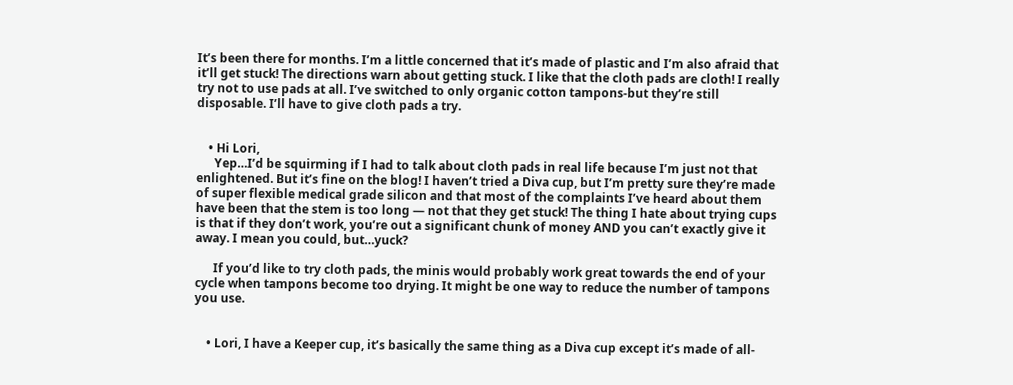It’s been there for months. I’m a little concerned that it’s made of plastic and I’m also afraid that it’ll get stuck! The directions warn about getting stuck. I like that the cloth pads are cloth! I really try not to use pads at all. I’ve switched to only organic cotton tampons-but they’re still disposable. I’ll have to give cloth pads a try.


    • Hi Lori,
      Yep…I’d be squirming if I had to talk about cloth pads in real life because I’m just not that enlightened. But it’s fine on the blog! I haven’t tried a Diva cup, but I’m pretty sure they’re made of super flexible medical grade silicon and that most of the complaints I’ve heard about them have been that the stem is too long — not that they get stuck! The thing I hate about trying cups is that if they don’t work, you’re out a significant chunk of money AND you can’t exactly give it away. I mean you could, but…yuck?

      If you’d like to try cloth pads, the minis would probably work great towards the end of your cycle when tampons become too drying. It might be one way to reduce the number of tampons you use.


    • Lori, I have a Keeper cup, it’s basically the same thing as a Diva cup except it’s made of all-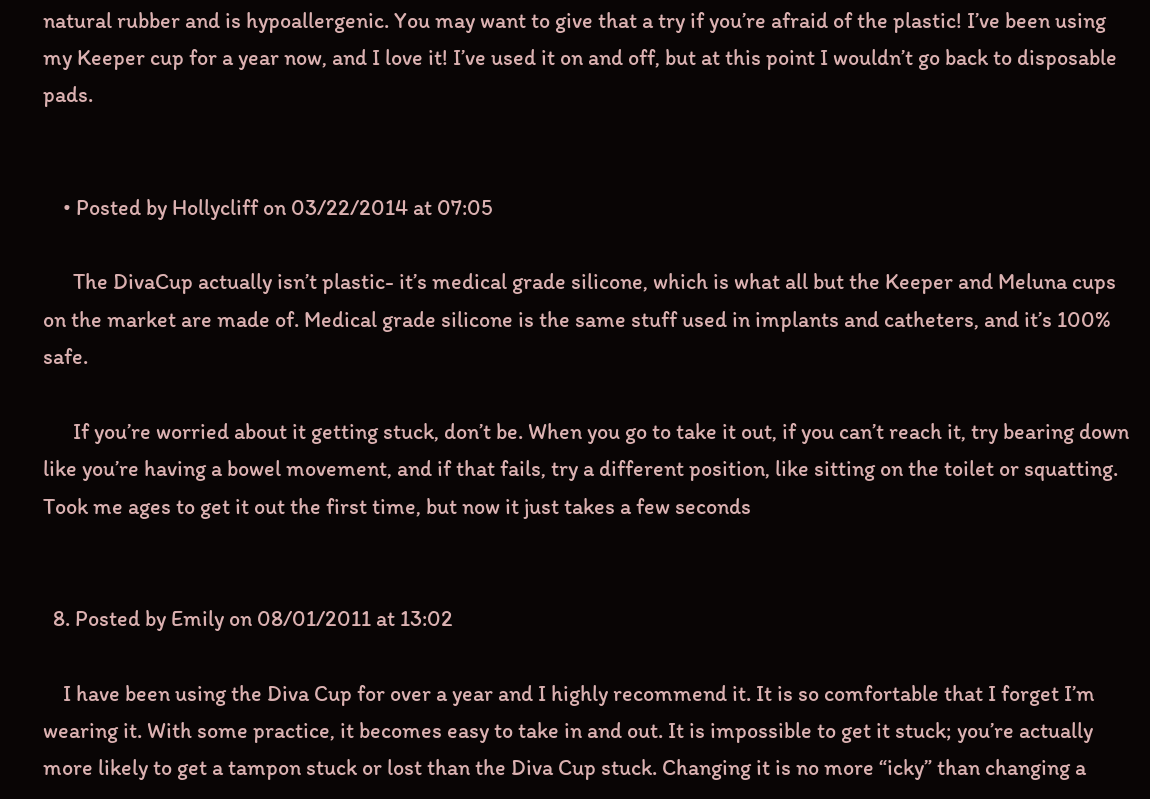natural rubber and is hypoallergenic. You may want to give that a try if you’re afraid of the plastic! I’ve been using my Keeper cup for a year now, and I love it! I’ve used it on and off, but at this point I wouldn’t go back to disposable pads.


    • Posted by Hollycliff on 03/22/2014 at 07:05

      The DivaCup actually isn’t plastic- it’s medical grade silicone, which is what all but the Keeper and Meluna cups on the market are made of. Medical grade silicone is the same stuff used in implants and catheters, and it’s 100% safe.

      If you’re worried about it getting stuck, don’t be. When you go to take it out, if you can’t reach it, try bearing down like you’re having a bowel movement, and if that fails, try a different position, like sitting on the toilet or squatting. Took me ages to get it out the first time, but now it just takes a few seconds


  8. Posted by Emily on 08/01/2011 at 13:02

    I have been using the Diva Cup for over a year and I highly recommend it. It is so comfortable that I forget I’m wearing it. With some practice, it becomes easy to take in and out. It is impossible to get it stuck; you’re actually more likely to get a tampon stuck or lost than the Diva Cup stuck. Changing it is no more “icky” than changing a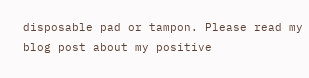disposable pad or tampon. Please read my blog post about my positive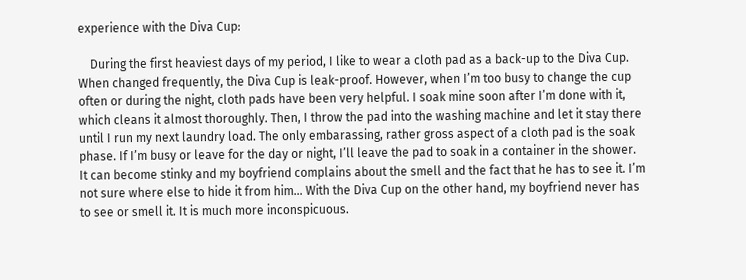experience with the Diva Cup:

    During the first heaviest days of my period, I like to wear a cloth pad as a back-up to the Diva Cup. When changed frequently, the Diva Cup is leak-proof. However, when I’m too busy to change the cup often or during the night, cloth pads have been very helpful. I soak mine soon after I’m done with it, which cleans it almost thoroughly. Then, I throw the pad into the washing machine and let it stay there until I run my next laundry load. The only embarassing, rather gross aspect of a cloth pad is the soak phase. If I’m busy or leave for the day or night, I’ll leave the pad to soak in a container in the shower. It can become stinky and my boyfriend complains about the smell and the fact that he has to see it. I’m not sure where else to hide it from him… With the Diva Cup on the other hand, my boyfriend never has to see or smell it. It is much more inconspicuous.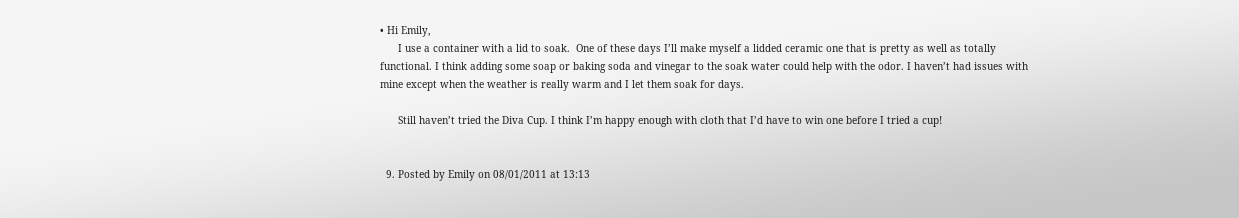• Hi Emily,
      I use a container with a lid to soak.  One of these days I’ll make myself a lidded ceramic one that is pretty as well as totally functional. I think adding some soap or baking soda and vinegar to the soak water could help with the odor. I haven’t had issues with mine except when the weather is really warm and I let them soak for days.

      Still haven’t tried the Diva Cup. I think I’m happy enough with cloth that I’d have to win one before I tried a cup!


  9. Posted by Emily on 08/01/2011 at 13:13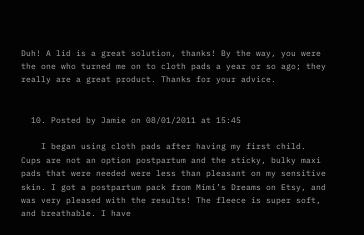Duh! A lid is a great solution, thanks! By the way, you were the one who turned me on to cloth pads a year or so ago; they really are a great product. Thanks for your advice.


  10. Posted by Jamie on 08/01/2011 at 15:45

    I began using cloth pads after having my first child. Cups are not an option postpartum and the sticky, bulky maxi pads that were needed were less than pleasant on my sensitive skin. I got a postpartum pack from Mimi’s Dreams on Etsy, and was very pleased with the results! The fleece is super soft, and breathable. I have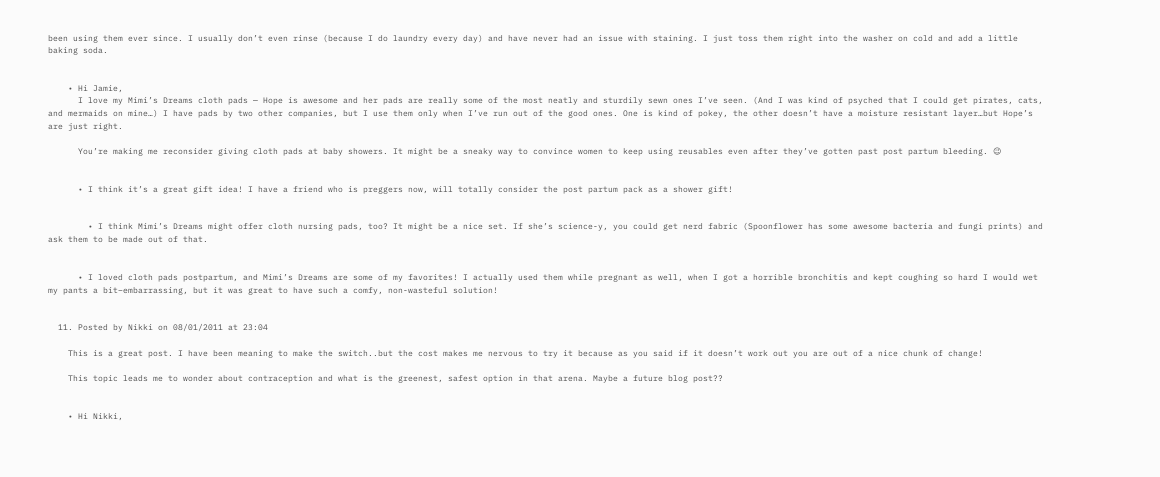been using them ever since. I usually don’t even rinse (because I do laundry every day) and have never had an issue with staining. I just toss them right into the washer on cold and add a little baking soda.


    • Hi Jamie,
      I love my Mimi’s Dreams cloth pads — Hope is awesome and her pads are really some of the most neatly and sturdily sewn ones I’ve seen. (And I was kind of psyched that I could get pirates, cats, and mermaids on mine…) I have pads by two other companies, but I use them only when I’ve run out of the good ones. One is kind of pokey, the other doesn’t have a moisture resistant layer…but Hope’s are just right.

      You’re making me reconsider giving cloth pads at baby showers. It might be a sneaky way to convince women to keep using reusables even after they’ve gotten past post partum bleeding. 😉


      • I think it’s a great gift idea! I have a friend who is preggers now, will totally consider the post partum pack as a shower gift!


        • I think Mimi’s Dreams might offer cloth nursing pads, too? It might be a nice set. If she’s science-y, you could get nerd fabric (Spoonflower has some awesome bacteria and fungi prints) and ask them to be made out of that.


      • I loved cloth pads postpartum, and Mimi’s Dreams are some of my favorites! I actually used them while pregnant as well, when I got a horrible bronchitis and kept coughing so hard I would wet my pants a bit–embarrassing, but it was great to have such a comfy, non-wasteful solution!


  11. Posted by Nikki on 08/01/2011 at 23:04

    This is a great post. I have been meaning to make the switch..but the cost makes me nervous to try it because as you said if it doesn’t work out you are out of a nice chunk of change!

    This topic leads me to wonder about contraception and what is the greenest, safest option in that arena. Maybe a future blog post??


    • Hi Nikki,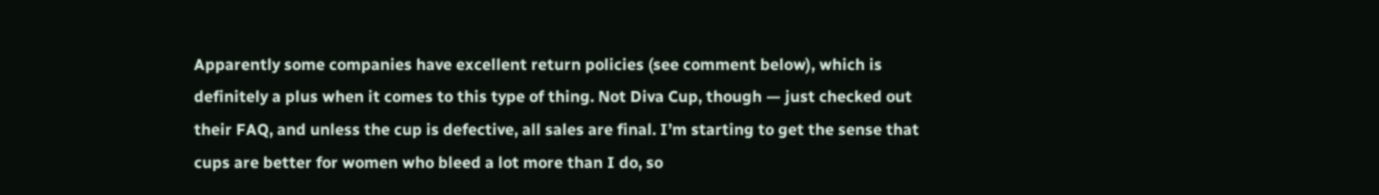Apparently some companies have excellent return policies (see comment below), which is definitely a plus when it comes to this type of thing. Not Diva Cup, though — just checked out their FAQ, and unless the cup is defective, all sales are final. I’m starting to get the sense that cups are better for women who bleed a lot more than I do, so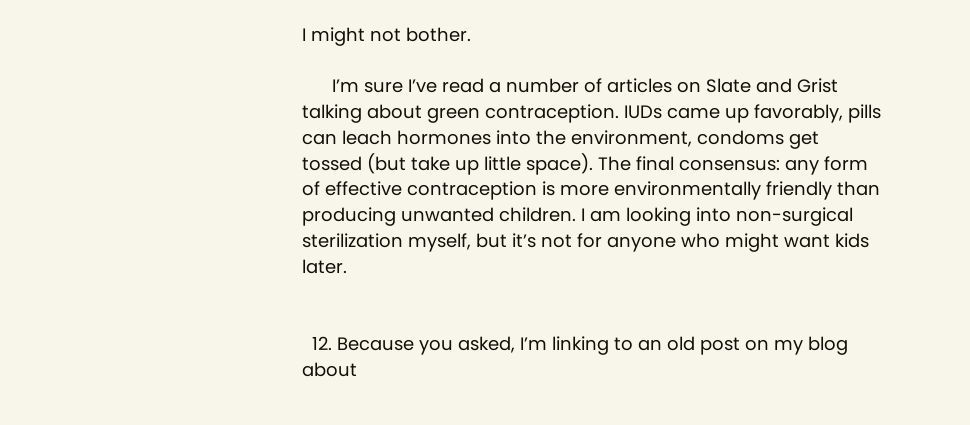I might not bother.

      I’m sure I’ve read a number of articles on Slate and Grist talking about green contraception. IUDs came up favorably, pills can leach hormones into the environment, condoms get tossed (but take up little space). The final consensus: any form of effective contraception is more environmentally friendly than producing unwanted children. I am looking into non-surgical sterilization myself, but it’s not for anyone who might want kids later.


  12. Because you asked, I’m linking to an old post on my blog about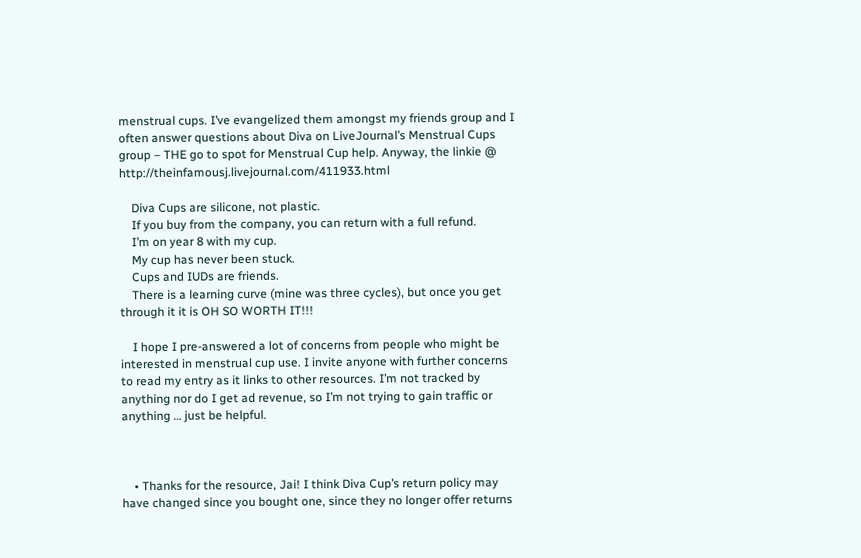menstrual cups. I’ve evangelized them amongst my friends group and I often answer questions about Diva on LiveJournal’s Menstrual Cups group – THE go to spot for Menstrual Cup help. Anyway, the linkie @ http://theinfamousj.livejournal.com/411933.html

    Diva Cups are silicone, not plastic.
    If you buy from the company, you can return with a full refund.
    I’m on year 8 with my cup.
    My cup has never been stuck.
    Cups and IUDs are friends.
    There is a learning curve (mine was three cycles), but once you get through it it is OH SO WORTH IT!!!

    I hope I pre-answered a lot of concerns from people who might be interested in menstrual cup use. I invite anyone with further concerns to read my entry as it links to other resources. I’m not tracked by anything nor do I get ad revenue, so I’m not trying to gain traffic or anything … just be helpful.



    • Thanks for the resource, Jai! I think Diva Cup’s return policy may have changed since you bought one, since they no longer offer returns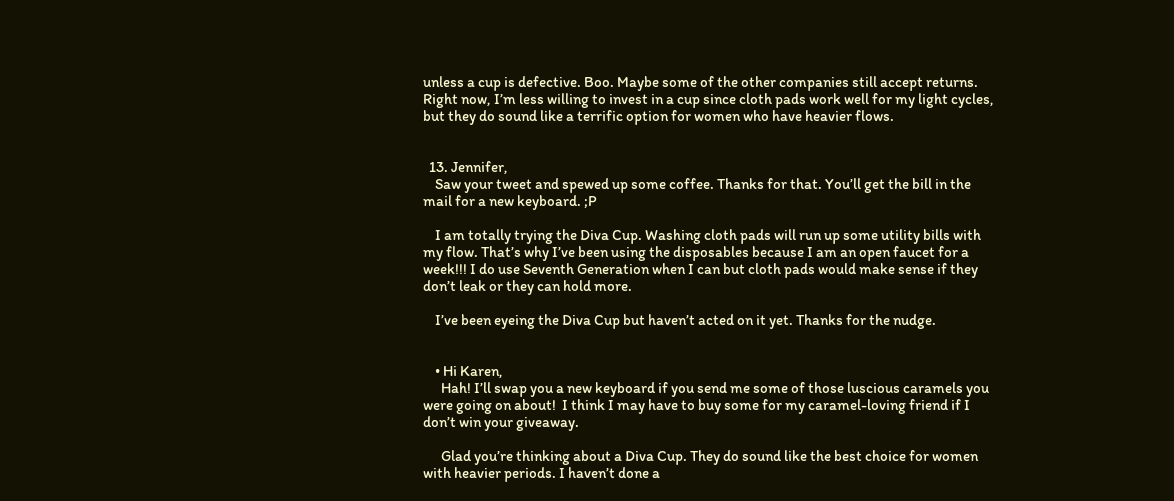unless a cup is defective. Boo. Maybe some of the other companies still accept returns. Right now, I’m less willing to invest in a cup since cloth pads work well for my light cycles, but they do sound like a terrific option for women who have heavier flows.


  13. Jennifer,
    Saw your tweet and spewed up some coffee. Thanks for that. You’ll get the bill in the mail for a new keyboard. ;P

    I am totally trying the Diva Cup. Washing cloth pads will run up some utility bills with my flow. That’s why I’ve been using the disposables because I am an open faucet for a week!!! I do use Seventh Generation when I can but cloth pads would make sense if they don’t leak or they can hold more.

    I’ve been eyeing the Diva Cup but haven’t acted on it yet. Thanks for the nudge.


    • Hi Karen,
      Hah! I’ll swap you a new keyboard if you send me some of those luscious caramels you were going on about!  I think I may have to buy some for my caramel-loving friend if I don’t win your giveaway.

      Glad you’re thinking about a Diva Cup. They do sound like the best choice for women with heavier periods. I haven’t done a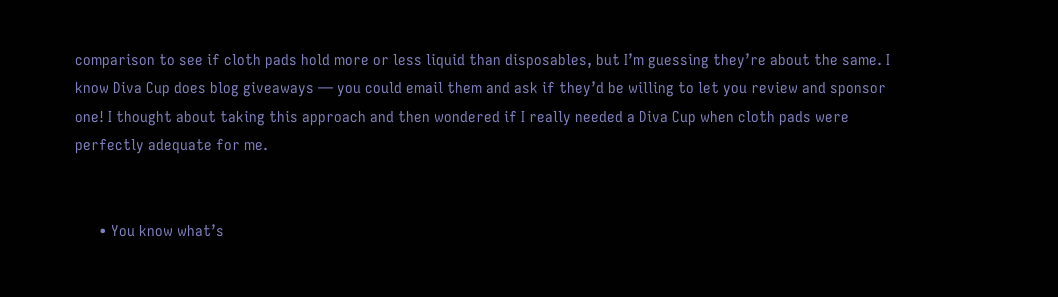comparison to see if cloth pads hold more or less liquid than disposables, but I’m guessing they’re about the same. I know Diva Cup does blog giveaways — you could email them and ask if they’d be willing to let you review and sponsor one! I thought about taking this approach and then wondered if I really needed a Diva Cup when cloth pads were perfectly adequate for me.


      • You know what’s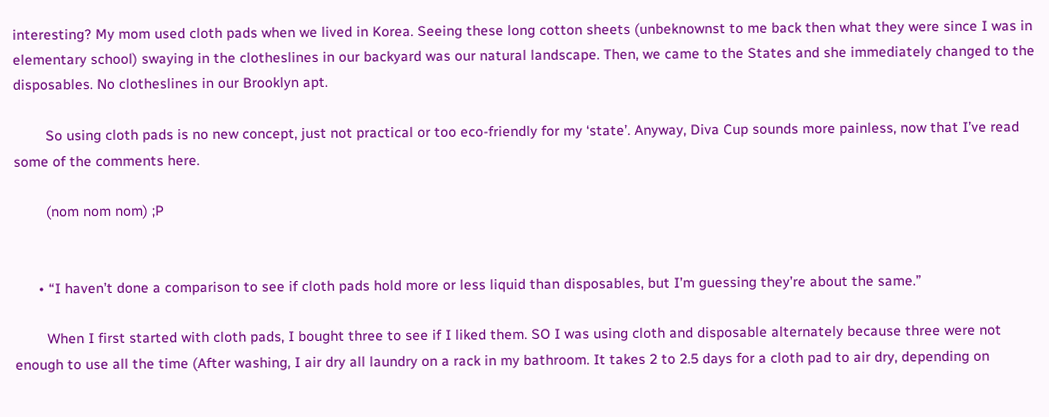interesting? My mom used cloth pads when we lived in Korea. Seeing these long cotton sheets (unbeknownst to me back then what they were since I was in elementary school) swaying in the clotheslines in our backyard was our natural landscape. Then, we came to the States and she immediately changed to the disposables. No clotheslines in our Brooklyn apt.

        So using cloth pads is no new concept, just not practical or too eco-friendly for my ‘state’. Anyway, Diva Cup sounds more painless, now that I’ve read some of the comments here.

        (nom nom nom) ;P


      • “I haven’t done a comparison to see if cloth pads hold more or less liquid than disposables, but I’m guessing they’re about the same.”

        When I first started with cloth pads, I bought three to see if I liked them. SO I was using cloth and disposable alternately because three were not enough to use all the time (After washing, I air dry all laundry on a rack in my bathroom. It takes 2 to 2.5 days for a cloth pad to air dry, depending on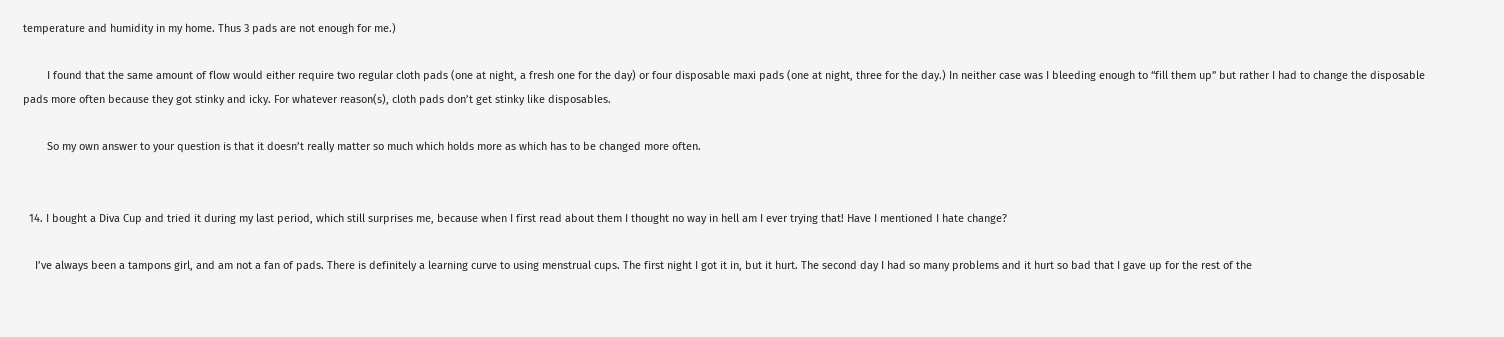temperature and humidity in my home. Thus 3 pads are not enough for me.)

        I found that the same amount of flow would either require two regular cloth pads (one at night, a fresh one for the day) or four disposable maxi pads (one at night, three for the day.) In neither case was I bleeding enough to “fill them up” but rather I had to change the disposable pads more often because they got stinky and icky. For whatever reason(s), cloth pads don’t get stinky like disposables.

        So my own answer to your question is that it doesn’t really matter so much which holds more as which has to be changed more often.


  14. I bought a Diva Cup and tried it during my last period, which still surprises me, because when I first read about them I thought no way in hell am I ever trying that! Have I mentioned I hate change?

    I’ve always been a tampons girl, and am not a fan of pads. There is definitely a learning curve to using menstrual cups. The first night I got it in, but it hurt. The second day I had so many problems and it hurt so bad that I gave up for the rest of the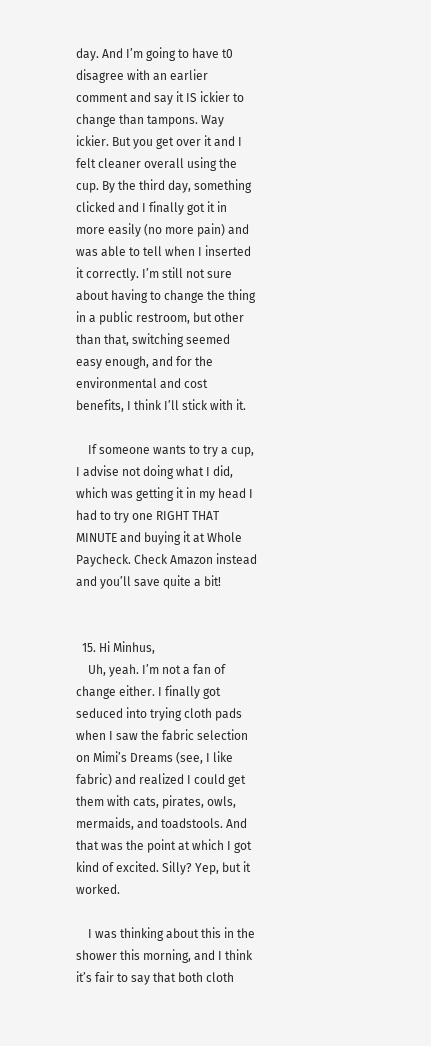day. And I’m going to have t0 disagree with an earlier comment and say it IS ickier to change than tampons. Way ickier. But you get over it and I felt cleaner overall using the cup. By the third day, something clicked and I finally got it in more easily (no more pain) and was able to tell when I inserted it correctly. I’m still not sure about having to change the thing in a public restroom, but other than that, switching seemed easy enough, and for the environmental and cost benefits, I think I’ll stick with it.

    If someone wants to try a cup, I advise not doing what I did, which was getting it in my head I had to try one RIGHT THAT MINUTE and buying it at Whole Paycheck. Check Amazon instead and you’ll save quite a bit!


  15. Hi Minhus,
    Uh, yeah. I’m not a fan of change either. I finally got seduced into trying cloth pads when I saw the fabric selection on Mimi’s Dreams (see, I like fabric) and realized I could get them with cats, pirates, owls, mermaids, and toadstools. And that was the point at which I got kind of excited. Silly? Yep, but it worked.

    I was thinking about this in the shower this morning, and I think it’s fair to say that both cloth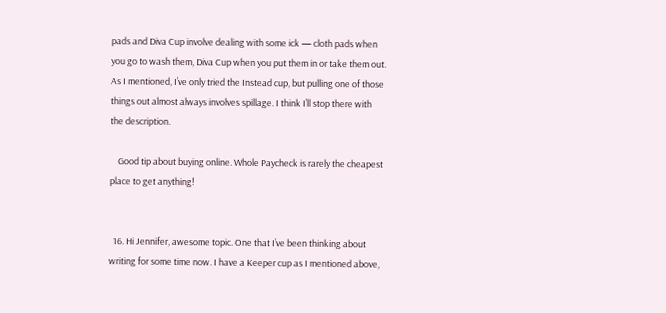pads and Diva Cup involve dealing with some ick — cloth pads when you go to wash them, Diva Cup when you put them in or take them out. As I mentioned, I’ve only tried the Instead cup, but pulling one of those things out almost always involves spillage. I think I’ll stop there with the description.

    Good tip about buying online. Whole Paycheck is rarely the cheapest place to get anything!


  16. Hi Jennifer, awesome topic. One that I’ve been thinking about writing for some time now. I have a Keeper cup as I mentioned above,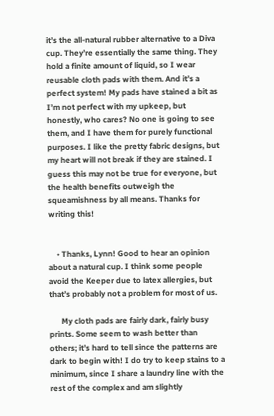it’s the all-natural rubber alternative to a Diva cup. They’re essentially the same thing. They hold a finite amount of liquid, so I wear reusable cloth pads with them. And it’s a perfect system! My pads have stained a bit as I’m not perfect with my upkeep, but honestly, who cares? No one is going to see them, and I have them for purely functional purposes. I like the pretty fabric designs, but my heart will not break if they are stained. I guess this may not be true for everyone, but the health benefits outweigh the squeamishness by all means. Thanks for writing this!


    • Thanks, Lynn! Good to hear an opinion about a natural cup. I think some people avoid the Keeper due to latex allergies, but that’s probably not a problem for most of us.

      My cloth pads are fairly dark, fairly busy prints. Some seem to wash better than others; it’s hard to tell since the patterns are dark to begin with! I do try to keep stains to a minimum, since I share a laundry line with the rest of the complex and am slightly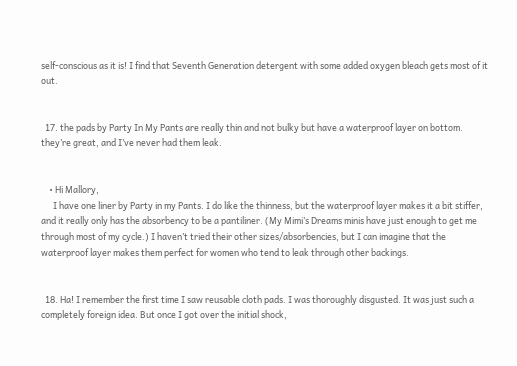self-conscious as it is! I find that Seventh Generation detergent with some added oxygen bleach gets most of it out.


  17. the pads by Party In My Pants are really thin and not bulky but have a waterproof layer on bottom. they’re great, and I’ve never had them leak.


    • Hi Mallory,
      I have one liner by Party in my Pants. I do like the thinness, but the waterproof layer makes it a bit stiffer, and it really only has the absorbency to be a pantiliner. (My Mimi’s Dreams minis have just enough to get me through most of my cycle.) I haven’t tried their other sizes/absorbencies, but I can imagine that the waterproof layer makes them perfect for women who tend to leak through other backings.


  18. Ha! I remember the first time I saw reusable cloth pads. I was thoroughly disgusted. It was just such a completely foreign idea. But once I got over the initial shock,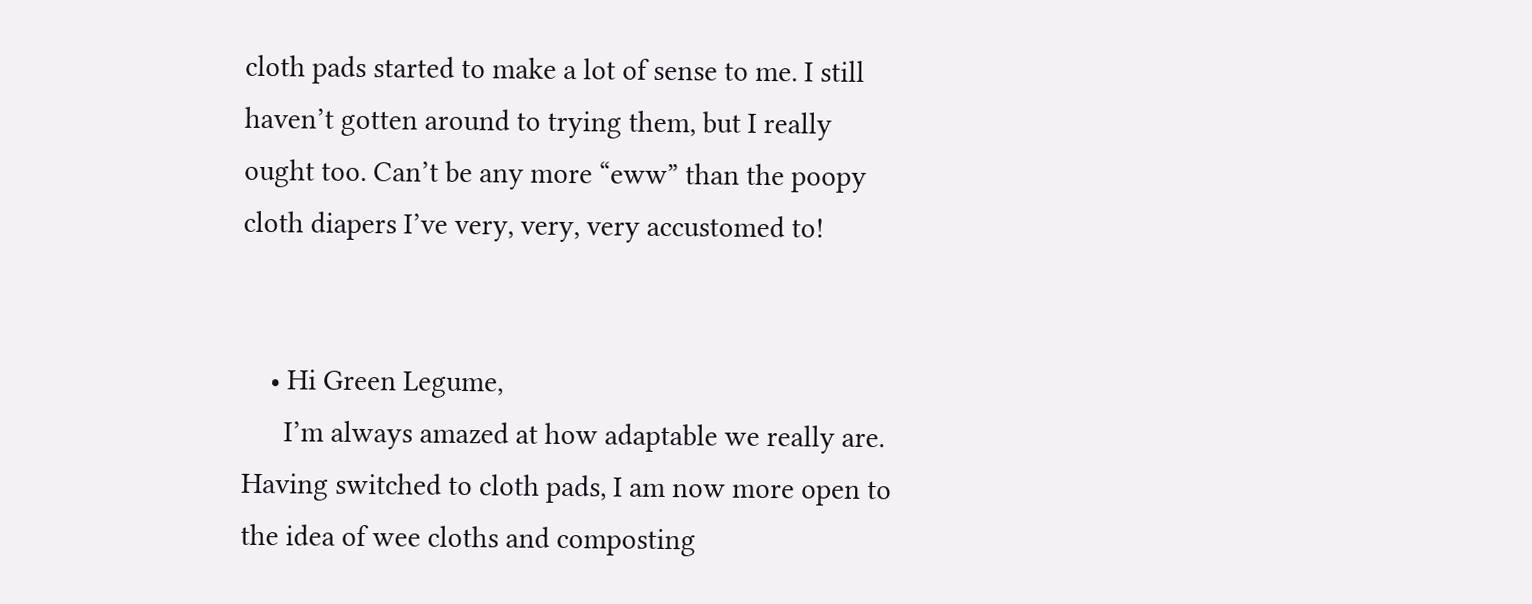cloth pads started to make a lot of sense to me. I still haven’t gotten around to trying them, but I really ought too. Can’t be any more “eww” than the poopy cloth diapers I’ve very, very, very accustomed to!


    • Hi Green Legume,
      I’m always amazed at how adaptable we really are. Having switched to cloth pads, I am now more open to the idea of wee cloths and composting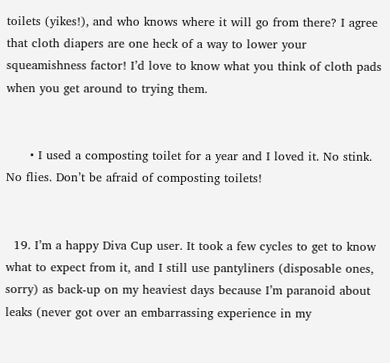toilets (yikes!), and who knows where it will go from there? I agree that cloth diapers are one heck of a way to lower your squeamishness factor! I’d love to know what you think of cloth pads when you get around to trying them.


      • I used a composting toilet for a year and I loved it. No stink. No flies. Don’t be afraid of composting toilets!


  19. I’m a happy Diva Cup user. It took a few cycles to get to know what to expect from it, and I still use pantyliners (disposable ones, sorry) as back-up on my heaviest days because I’m paranoid about leaks (never got over an embarrassing experience in my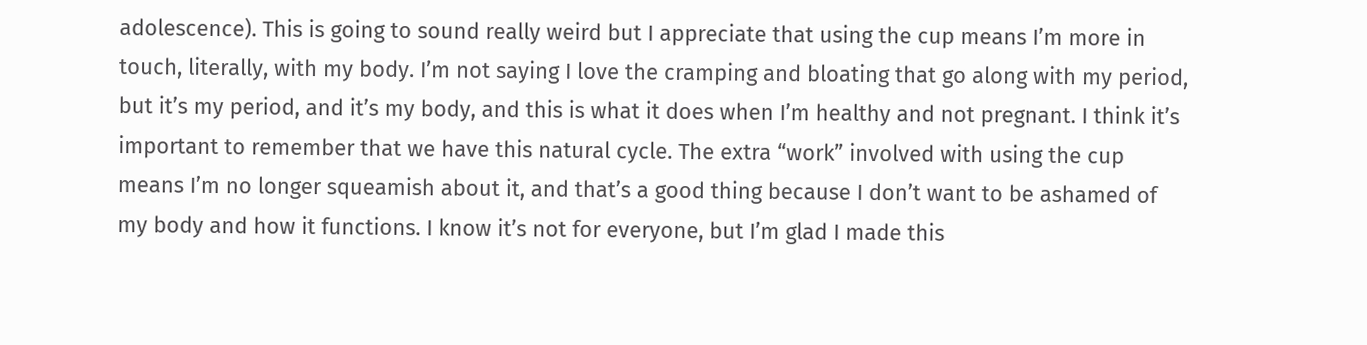adolescence). This is going to sound really weird but I appreciate that using the cup means I’m more in touch, literally, with my body. I’m not saying I love the cramping and bloating that go along with my period, but it’s my period, and it’s my body, and this is what it does when I’m healthy and not pregnant. I think it’s important to remember that we have this natural cycle. The extra “work” involved with using the cup means I’m no longer squeamish about it, and that’s a good thing because I don’t want to be ashamed of my body and how it functions. I know it’s not for everyone, but I’m glad I made this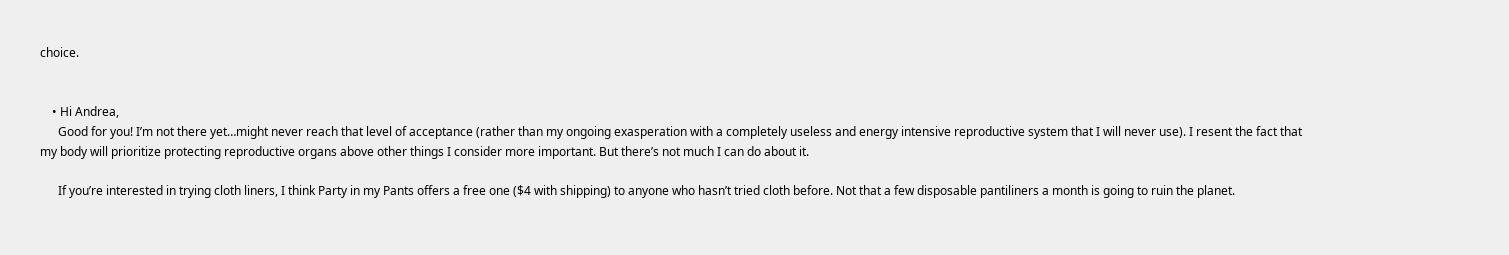choice.


    • Hi Andrea,
      Good for you! I’m not there yet…might never reach that level of acceptance (rather than my ongoing exasperation with a completely useless and energy intensive reproductive system that I will never use). I resent the fact that my body will prioritize protecting reproductive organs above other things I consider more important. But there’s not much I can do about it.

      If you’re interested in trying cloth liners, I think Party in my Pants offers a free one ($4 with shipping) to anyone who hasn’t tried cloth before. Not that a few disposable pantiliners a month is going to ruin the planet.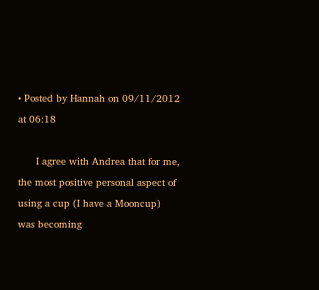• Posted by Hannah on 09/11/2012 at 06:18

      I agree with Andrea that for me, the most positive personal aspect of using a cup (I have a Mooncup) was becoming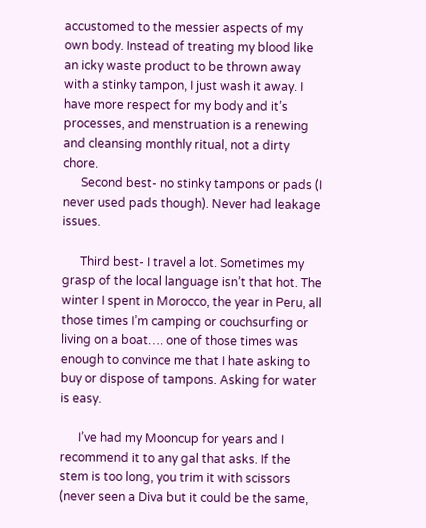accustomed to the messier aspects of my own body. Instead of treating my blood like an icky waste product to be thrown away with a stinky tampon, I just wash it away. I have more respect for my body and it’s processes, and menstruation is a renewing and cleansing monthly ritual, not a dirty chore.
      Second best- no stinky tampons or pads (I never used pads though). Never had leakage issues.

      Third best- I travel a lot. Sometimes my grasp of the local language isn’t that hot. The winter I spent in Morocco, the year in Peru, all those times I’m camping or couchsurfing or living on a boat…. one of those times was enough to convince me that I hate asking to buy or dispose of tampons. Asking for water is easy.

      I’ve had my Mooncup for years and I recommend it to any gal that asks. If the stem is too long, you trim it with scissors (never seen a Diva but it could be the same,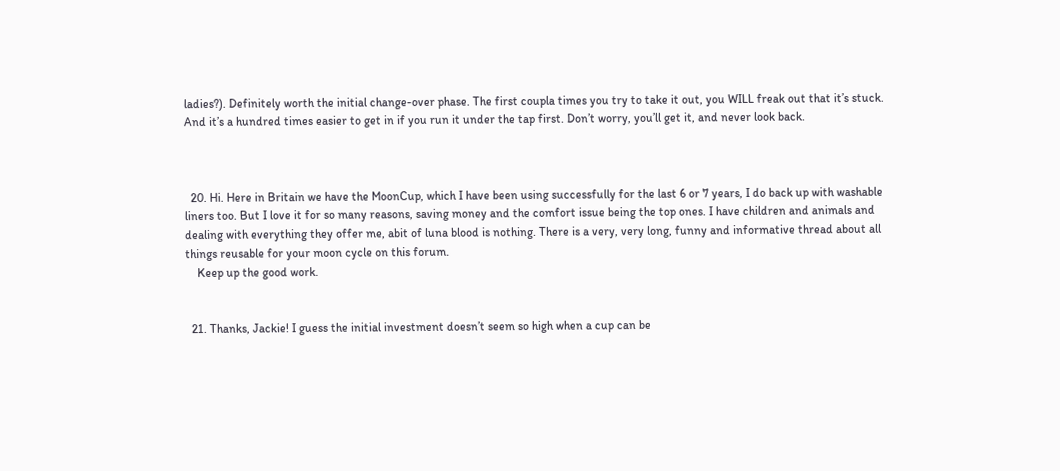ladies?). Definitely worth the initial change-over phase. The first coupla times you try to take it out, you WILL freak out that it’s stuck. And it’s a hundred times easier to get in if you run it under the tap first. Don’t worry, you’ll get it, and never look back.



  20. Hi. Here in Britain we have the MoonCup, which I have been using successfully for the last 6 or 7 years, I do back up with washable liners too. But I love it for so many reasons, saving money and the comfort issue being the top ones. I have children and animals and dealing with everything they offer me, abit of luna blood is nothing. There is a very, very long, funny and informative thread about all things reusable for your moon cycle on this forum.
    Keep up the good work.


  21. Thanks, Jackie! I guess the initial investment doesn’t seem so high when a cup can be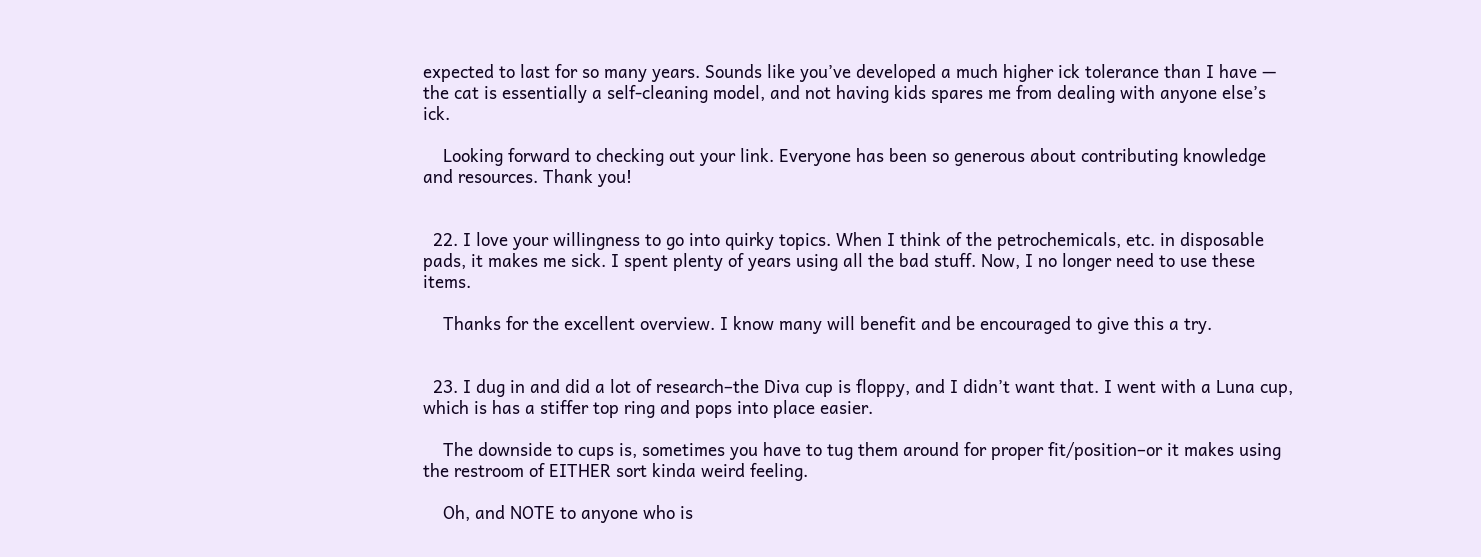expected to last for so many years. Sounds like you’ve developed a much higher ick tolerance than I have — the cat is essentially a self-cleaning model, and not having kids spares me from dealing with anyone else’s ick.

    Looking forward to checking out your link. Everyone has been so generous about contributing knowledge and resources. Thank you!


  22. I love your willingness to go into quirky topics. When I think of the petrochemicals, etc. in disposable pads, it makes me sick. I spent plenty of years using all the bad stuff. Now, I no longer need to use these items.

    Thanks for the excellent overview. I know many will benefit and be encouraged to give this a try.


  23. I dug in and did a lot of research–the Diva cup is floppy, and I didn’t want that. I went with a Luna cup, which is has a stiffer top ring and pops into place easier.

    The downside to cups is, sometimes you have to tug them around for proper fit/position–or it makes using the restroom of EITHER sort kinda weird feeling.

    Oh, and NOTE to anyone who is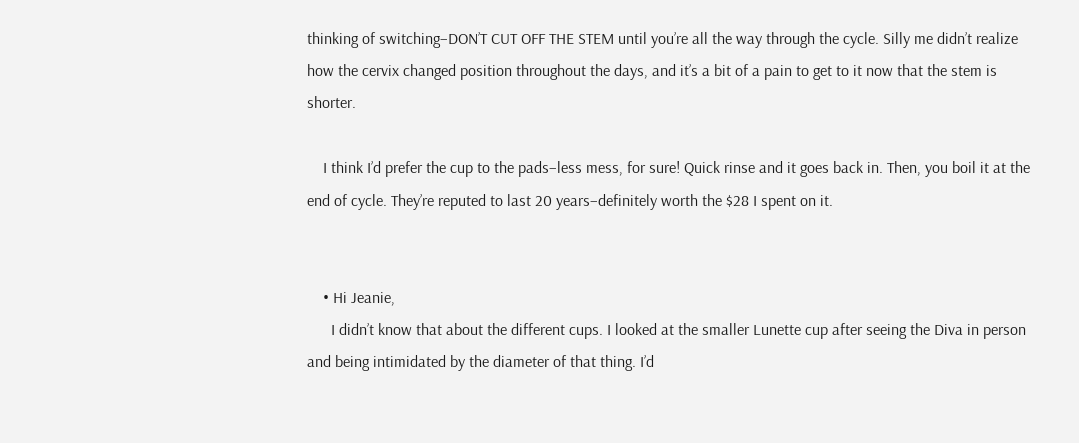thinking of switching–DON’T CUT OFF THE STEM until you’re all the way through the cycle. Silly me didn’t realize how the cervix changed position throughout the days, and it’s a bit of a pain to get to it now that the stem is shorter.

    I think I’d prefer the cup to the pads–less mess, for sure! Quick rinse and it goes back in. Then, you boil it at the end of cycle. They’re reputed to last 20 years–definitely worth the $28 I spent on it.


    • Hi Jeanie,
      I didn’t know that about the different cups. I looked at the smaller Lunette cup after seeing the Diva in person and being intimidated by the diameter of that thing. I’d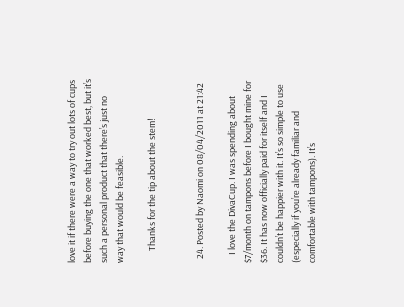love it if there were a way to try out lots of cups before buying the one that worked best, but it’s such a personal product that there’s just no way that would be feasible.

      Thanks for the tip about the stem!


  24. Posted by Naomi on 08/04/2011 at 21:42

    I love the DivaCup. I was spending about $7/month on tampons before I bought mine for $36. It has now officially paid for itself and I couldn’t be happier with it. It’s so simple to use (especially if you’re already familiar and comfortable with tampons). It’s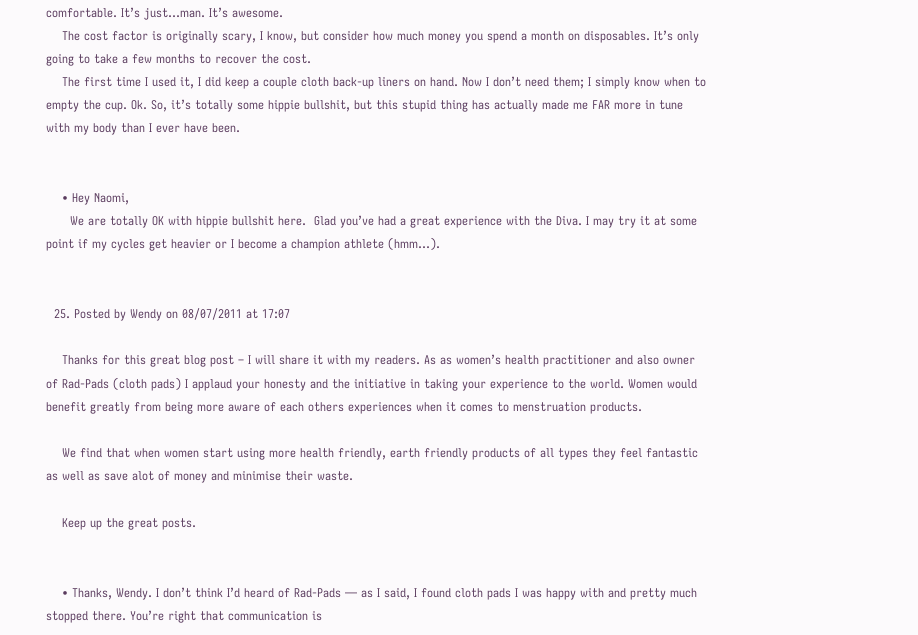comfortable. It’s just…man. It’s awesome.
    The cost factor is originally scary, I know, but consider how much money you spend a month on disposables. It’s only going to take a few months to recover the cost.
    The first time I used it, I did keep a couple cloth back-up liners on hand. Now I don’t need them; I simply know when to empty the cup. Ok. So, it’s totally some hippie bullshit, but this stupid thing has actually made me FAR more in tune with my body than I ever have been.


    • Hey Naomi,
      We are totally OK with hippie bullshit here.  Glad you’ve had a great experience with the Diva. I may try it at some point if my cycles get heavier or I become a champion athlete (hmm…).


  25. Posted by Wendy on 08/07/2011 at 17:07

    Thanks for this great blog post – I will share it with my readers. As as women’s health practitioner and also owner of Rad-Pads (cloth pads) I applaud your honesty and the initiative in taking your experience to the world. Women would benefit greatly from being more aware of each others experiences when it comes to menstruation products.

    We find that when women start using more health friendly, earth friendly products of all types they feel fantastic as well as save alot of money and minimise their waste.

    Keep up the great posts.


    • Thanks, Wendy. I don’t think I’d heard of Rad-Pads — as I said, I found cloth pads I was happy with and pretty much stopped there. You’re right that communication is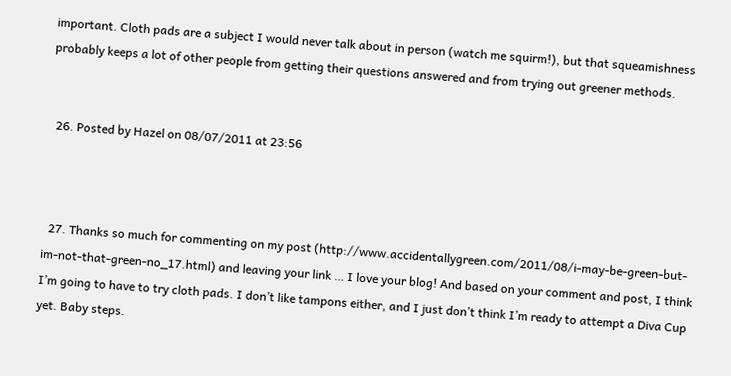important. Cloth pads are a subject I would never talk about in person (watch me squirm!), but that squeamishness probably keeps a lot of other people from getting their questions answered and from trying out greener methods.


  26. Posted by Hazel on 08/07/2011 at 23:56



  27. Thanks so much for commenting on my post (http://www.accidentallygreen.com/2011/08/i-may-be-green-but-im-not-that-green-no_17.html) and leaving your link … I love your blog! And based on your comment and post, I think I’m going to have to try cloth pads. I don’t like tampons either, and I just don’t think I’m ready to attempt a Diva Cup yet. Baby steps.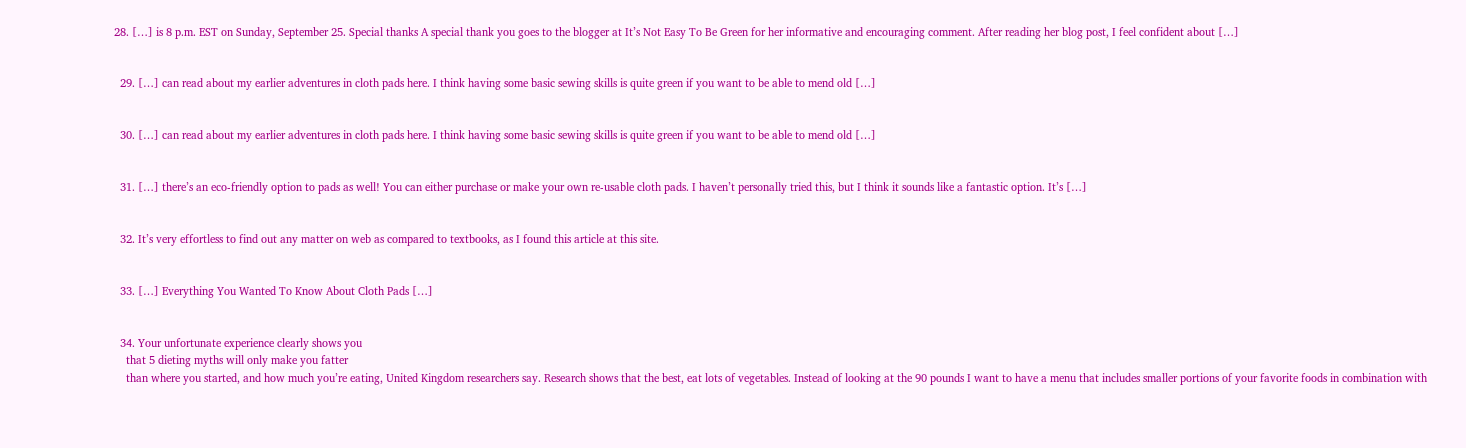28. […] is 8 p.m. EST on Sunday, September 25. Special thanks A special thank you goes to the blogger at It’s Not Easy To Be Green for her informative and encouraging comment. After reading her blog post, I feel confident about […]


  29. […] can read about my earlier adventures in cloth pads here. I think having some basic sewing skills is quite green if you want to be able to mend old […]


  30. […] can read about my earlier adventures in cloth pads here. I think having some basic sewing skills is quite green if you want to be able to mend old […]


  31. […] there’s an eco-friendly option to pads as well! You can either purchase or make your own re-usable cloth pads. I haven’t personally tried this, but I think it sounds like a fantastic option. It’s […]


  32. It’s very effortless to find out any matter on web as compared to textbooks, as I found this article at this site.


  33. […] Everything You Wanted To Know About Cloth Pads […]


  34. Your unfortunate experience clearly shows you
    that 5 dieting myths will only make you fatter
    than where you started, and how much you’re eating, United Kingdom researchers say. Research shows that the best, eat lots of vegetables. Instead of looking at the 90 pounds I want to have a menu that includes smaller portions of your favorite foods in combination with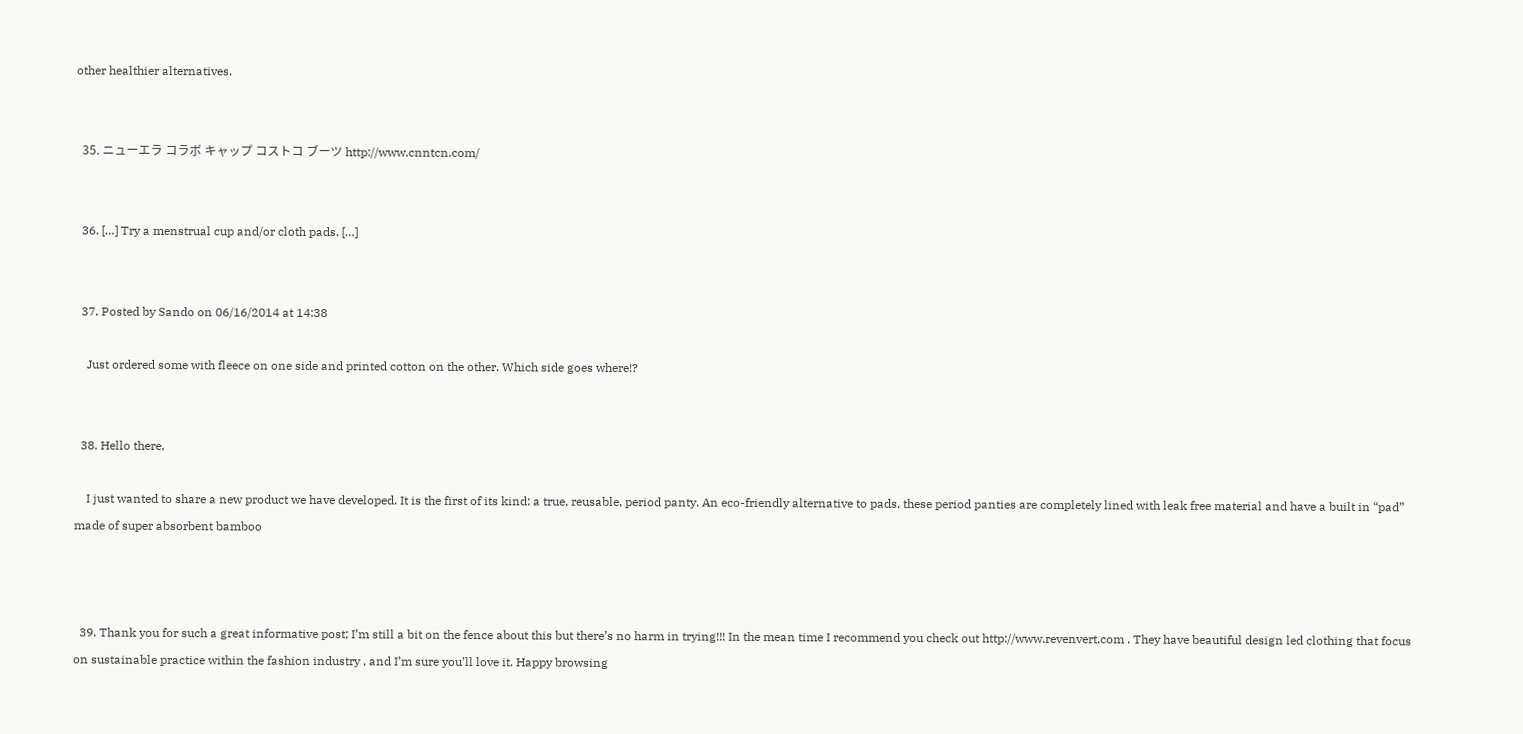other healthier alternatives.


  35. ニューエラ コラボ キャップ コストコ ブーツ http://www.cnntcn.com/


  36. […] Try a menstrual cup and/or cloth pads. […]


  37. Posted by Sando on 06/16/2014 at 14:38

    Just ordered some with fleece on one side and printed cotton on the other. Which side goes where!?


  38. Hello there,

    I just wanted to share a new product we have developed. It is the first of its kind: a true, reusable, period panty. An eco-friendly alternative to pads, these period panties are completely lined with leak free material and have a built in “pad” made of super absorbent bamboo



  39. Thank you for such a great informative post; I’m still a bit on the fence about this but there’s no harm in trying!!! In the mean time I recommend you check out http://www.revenvert.com . They have beautiful design led clothing that focus on sustainable practice within the fashion industry , and I’m sure you’ll love it. Happy browsing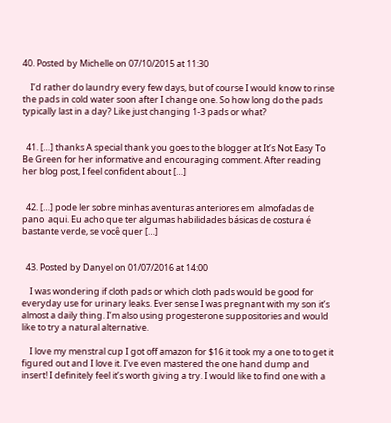40. Posted by Michelle on 07/10/2015 at 11:30

    I’d rather do laundry every few days, but of course I would know to rinse the pads in cold water soon after I change one. So how long do the pads typically last in a day? Like just changing 1-3 pads or what?


  41. […] thanks A special thank you goes to the blogger at It’s Not Easy To Be Green for her informative and encouraging comment. After reading her blog post, I feel confident about […]


  42. […] pode ler sobre minhas aventuras anteriores em  almofadas de pano  aqui. Eu acho que ter algumas habilidades básicas de costura é bastante verde, se você quer […]


  43. Posted by Danyel on 01/07/2016 at 14:00

    I was wondering if cloth pads or which cloth pads would be good for everyday use for urinary leaks. Ever sense I was pregnant with my son it’s almost a daily thing. I’m also using progesterone suppositories and would like to try a natural alternative.

    I love my menstral cup I got off amazon for $16 it took my a one to to get it figured out and I love it. I’ve even mastered the one hand dump and insert! I definitely feel it’s worth giving a try. I would like to find one with a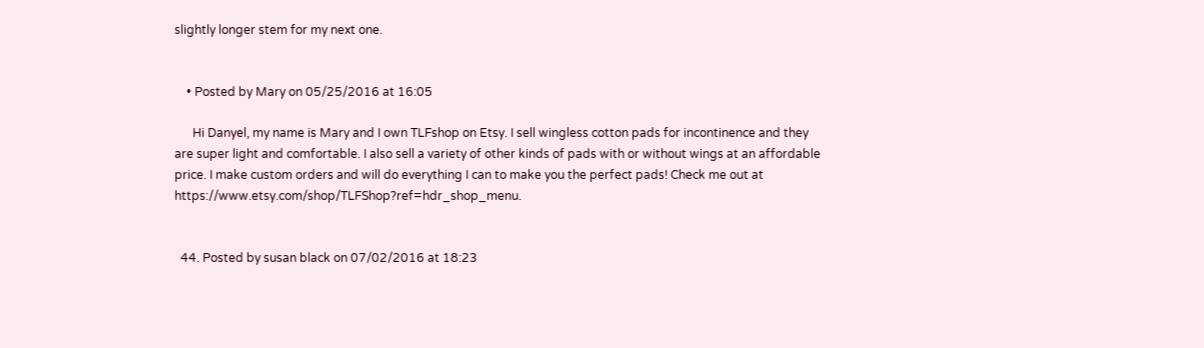slightly longer stem for my next one.


    • Posted by Mary on 05/25/2016 at 16:05

      Hi Danyel, my name is Mary and I own TLFshop on Etsy. I sell wingless cotton pads for incontinence and they are super light and comfortable. I also sell a variety of other kinds of pads with or without wings at an affordable price. I make custom orders and will do everything I can to make you the perfect pads! Check me out at https://www.etsy.com/shop/TLFShop?ref=hdr_shop_menu.


  44. Posted by susan black on 07/02/2016 at 18:23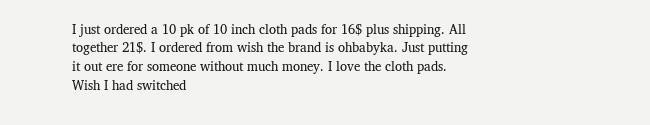I just ordered a 10 pk of 10 inch cloth pads for 16$ plus shipping. All together 21$. I ordered from wish the brand is ohbabyka. Just putting it out ere for someone without much money. I love the cloth pads. Wish I had switched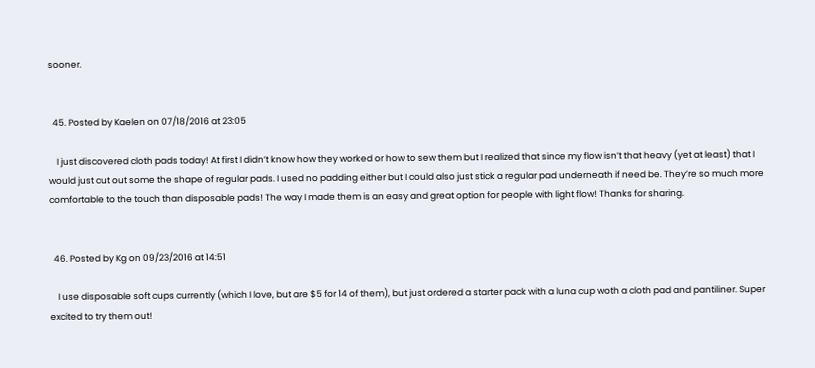sooner.


  45. Posted by Kaelen on 07/18/2016 at 23:05

    I just discovered cloth pads today! At first I didn’t know how they worked or how to sew them but I realized that since my flow isn’t that heavy (yet at least) that I would just cut out some the shape of regular pads. I used no padding either but I could also just stick a regular pad underneath if need be. They’re so much more comfortable to the touch than disposable pads! The way I made them is an easy and great option for people with light flow! Thanks for sharing.


  46. Posted by Kg on 09/23/2016 at 14:51

    I use disposable soft cups currently (which I love, but are $5 for 14 of them), but just ordered a starter pack with a luna cup woth a cloth pad and pantiliner. Super excited to try them out!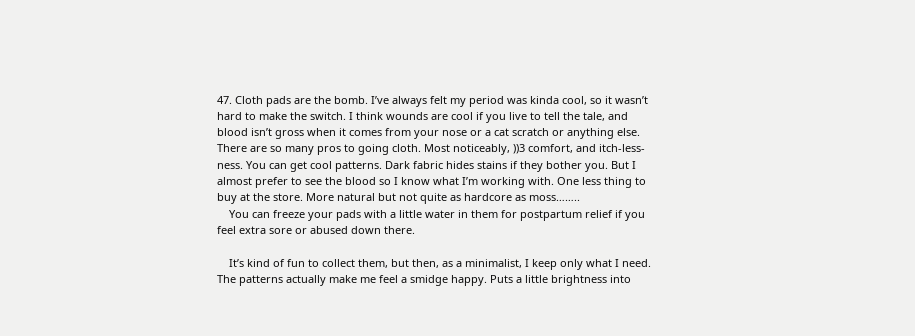47. Cloth pads are the bomb. I’ve always felt my period was kinda cool, so it wasn’t hard to make the switch. I think wounds are cool if you live to tell the tale, and blood isn’t gross when it comes from your nose or a cat scratch or anything else. There are so many pros to going cloth. Most noticeably, ))3 comfort, and itch-less-ness. You can get cool patterns. Dark fabric hides stains if they bother you. But I almost prefer to see the blood so I know what I’m working with. One less thing to buy at the store. More natural but not quite as hardcore as moss……..
    You can freeze your pads with a little water in them for postpartum relief if you feel extra sore or abused down there.

    It’s kind of fun to collect them, but then, as a minimalist, I keep only what I need. The patterns actually make me feel a smidge happy. Puts a little brightness into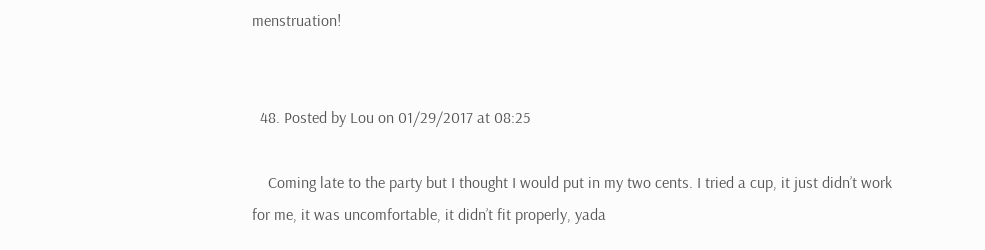menstruation!


  48. Posted by Lou on 01/29/2017 at 08:25

    Coming late to the party but I thought I would put in my two cents. I tried a cup, it just didn’t work for me, it was uncomfortable, it didn’t fit properly, yada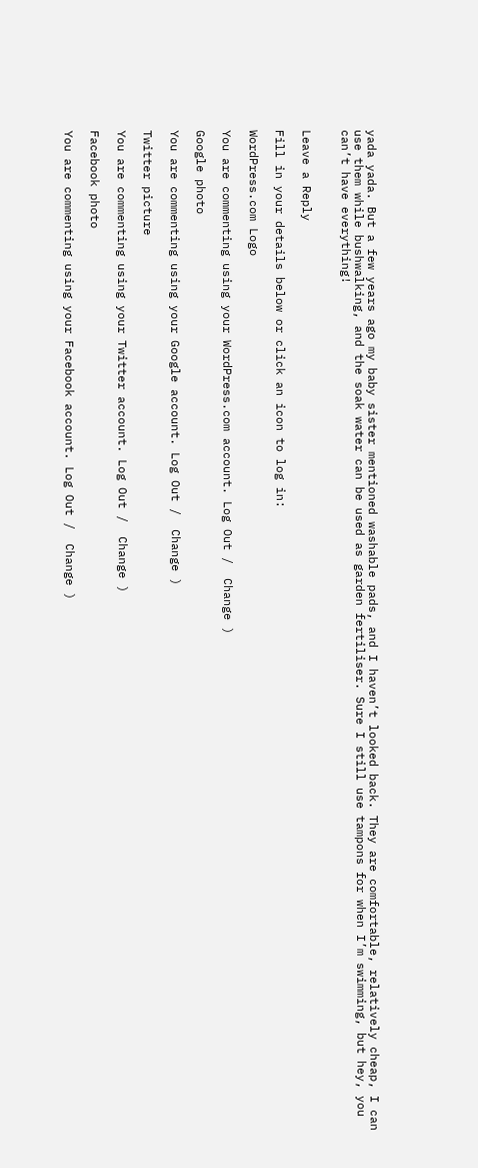yada yada. But a few years ago my baby sister mentioned washable pads, and I haven’t looked back. They are comfortable, relatively cheap, I can use them while bushwalking, and the soak water can be used as garden fertiliser. Sure I still use tampons for when I’m swimming, but hey, you can’t have everything!


Leave a Reply

Fill in your details below or click an icon to log in:

WordPress.com Logo

You are commenting using your WordPress.com account. Log Out /  Change )

Google photo

You are commenting using your Google account. Log Out /  Change )

Twitter picture

You are commenting using your Twitter account. Log Out /  Change )

Facebook photo

You are commenting using your Facebook account. Log Out /  Change )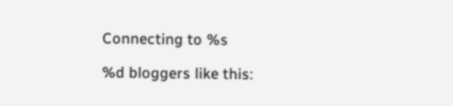Connecting to %s

%d bloggers like this: